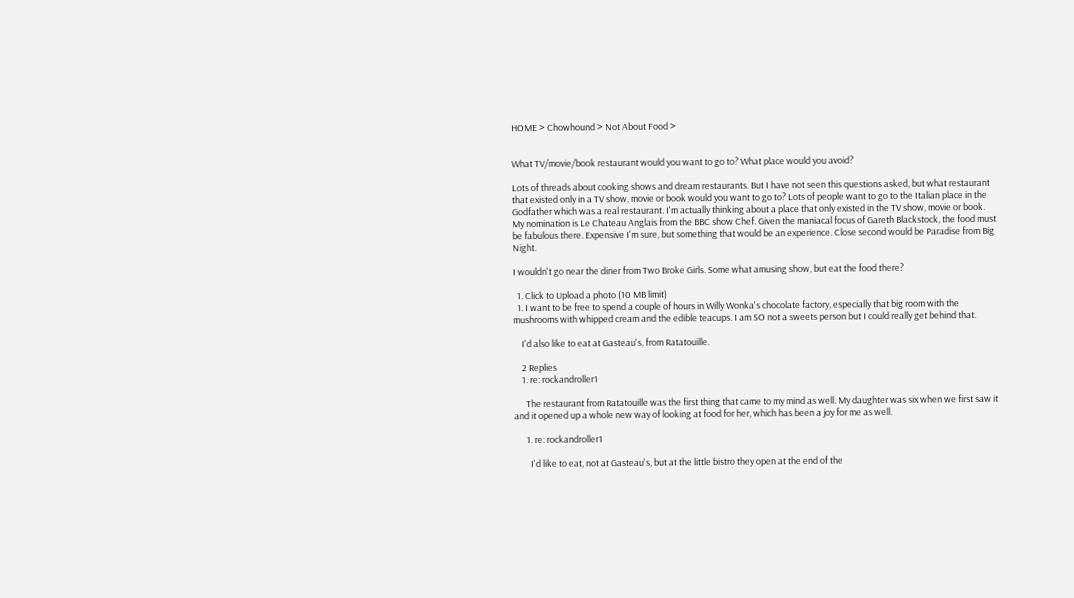HOME > Chowhound > Not About Food >


What TV/movie/book restaurant would you want to go to? What place would you avoid?

Lots of threads about cooking shows and dream restaurants. But I have not seen this questions asked, but what restaurant that existed only in a TV show, movie or book would you want to go to? Lots of people want to go to the Italian place in the Godfather which was a real restaurant. I'm actually thinking about a place that only existed in the TV show, movie or book. My nomination is Le Chateau Anglais from the BBC show Chef. Given the maniacal focus of Gareth Blackstock, the food must be fabulous there. Expensive I'm sure, but something that would be an experience. Close second would be Paradise from Big Night.

I wouldn't go near the diner from Two Broke Girls. Some what amusing show, but eat the food there?

  1. Click to Upload a photo (10 MB limit)
  1. I want to be free to spend a couple of hours in Willy Wonka's chocolate factory, especially that big room with the mushrooms with whipped cream and the edible teacups. I am SO not a sweets person but I could really get behind that.

    I'd also like to eat at Gasteau's, from Ratatouille.

    2 Replies
    1. re: rockandroller1

      The restaurant from Ratatouille was the first thing that came to my mind as well. My daughter was six when we first saw it and it opened up a whole new way of looking at food for her, which has been a joy for me as well.

      1. re: rockandroller1

        I'd like to eat, not at Gasteau's, but at the little bistro they open at the end of the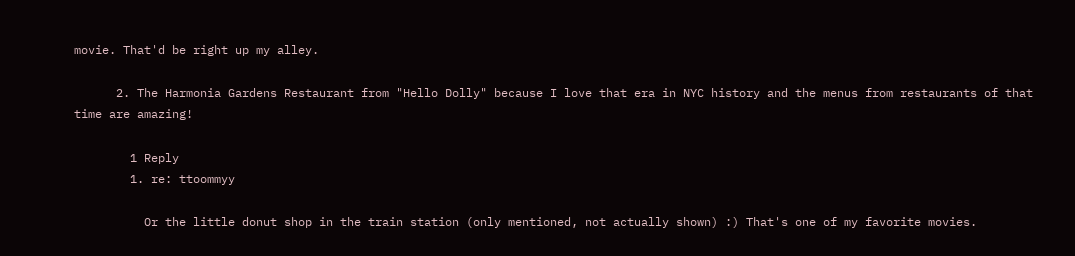movie. That'd be right up my alley.

      2. The Harmonia Gardens Restaurant from "Hello Dolly" because I love that era in NYC history and the menus from restaurants of that time are amazing!

        1 Reply
        1. re: ttoommyy

          Or the little donut shop in the train station (only mentioned, not actually shown) :) That's one of my favorite movies.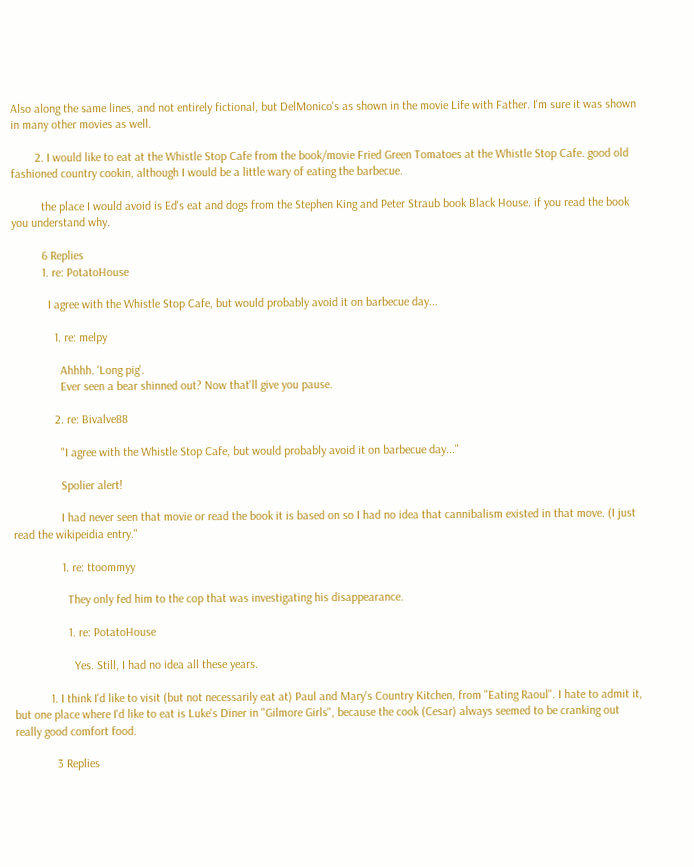Also along the same lines, and not entirely fictional, but DelMonico's as shown in the movie Life with Father. I'm sure it was shown in many other movies as well.

        2. I would like to eat at the Whistle Stop Cafe from the book/movie Fried Green Tomatoes at the Whistle Stop Cafe. good old fashioned country cookin, although I would be a little wary of eating the barbecue.

          the place I would avoid is Ed's eat and dogs from the Stephen King and Peter Straub book Black House. if you read the book you understand why.

          6 Replies
          1. re: PotatoHouse

            I agree with the Whistle Stop Cafe, but would probably avoid it on barbecue day...

              1. re: melpy

                Ahhhh. 'Long pig'.
                Ever seen a bear shinned out? Now that'll give you pause.

              2. re: Bivalve88

                "I agree with the Whistle Stop Cafe, but would probably avoid it on barbecue day..."

                Spolier alert!

                I had never seen that movie or read the book it is based on so I had no idea that cannibalism existed in that move. (I just read the wikipeidia entry."

                1. re: ttoommyy

                  They only fed him to the cop that was investigating his disappearance.

                  1. re: PotatoHouse

                    Yes. Still, I had no idea all these years.

            1. I think I'd like to visit (but not necessarily eat at) Paul and Mary's Country Kitchen, from "Eating Raoul". I hate to admit it, but one place where I'd like to eat is Luke's Diner in "Gilmore Girls", because the cook (Cesar) always seemed to be cranking out really good comfort food.

              3 Replies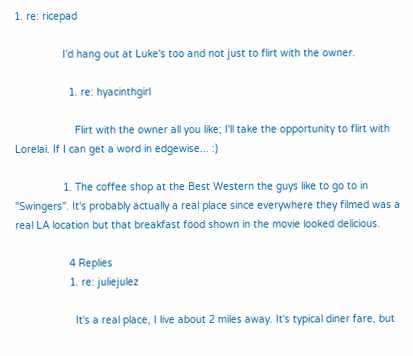1. re: ricepad

                I'd hang out at Luke's too and not just to flirt with the owner.

                  1. re: hyacinthgirl

                    Flirt with the owner all you like; I'll take the opportunity to flirt with Lorelai. If I can get a word in edgewise... :)

                1. The coffee shop at the Best Western the guys like to go to in "Swingers". It's probably actually a real place since everywhere they filmed was a real LA location but that breakfast food shown in the movie looked delicious.

                  4 Replies
                  1. re: juliejulez

                    It's a real place, I live about 2 miles away. It's typical diner fare, but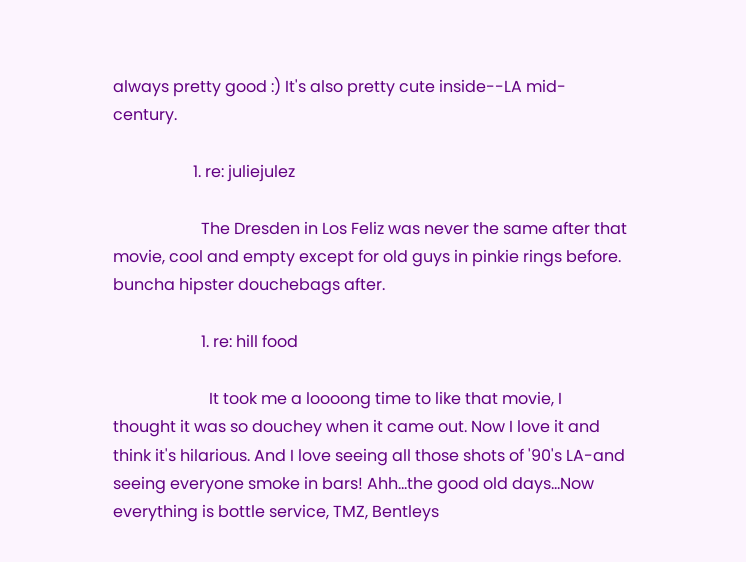always pretty good :) It's also pretty cute inside--LA mid-century.

                    1. re: juliejulez

                      The Dresden in Los Feliz was never the same after that movie, cool and empty except for old guys in pinkie rings before. buncha hipster douchebags after.

                      1. re: hill food

                        It took me a loooong time to like that movie, I thought it was so douchey when it came out. Now I love it and think it's hilarious. And I love seeing all those shots of '90's LA-and seeing everyone smoke in bars! Ahh...the good old days...Now everything is bottle service, TMZ, Bentleys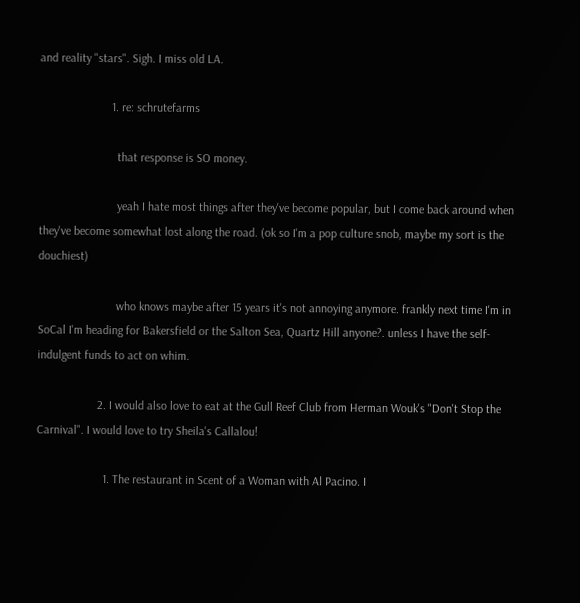and reality "stars". Sigh. I miss old LA.

                        1. re: schrutefarms

                          that response is SO money.

                          yeah I hate most things after they've become popular, but I come back around when they've become somewhat lost along the road. (ok so I'm a pop culture snob, maybe my sort is the douchiest)

                          who knows maybe after 15 years it's not annoying anymore. frankly next time I'm in SoCal I'm heading for Bakersfield or the Salton Sea, Quartz Hill anyone?. unless I have the self-indulgent funds to act on whim.

                    2. I would also love to eat at the Gull Reef Club from Herman Wouk's "Don't Stop the Carnival". I would love to try Sheila's Callalou!

                      1. The restaurant in Scent of a Woman with Al Pacino. I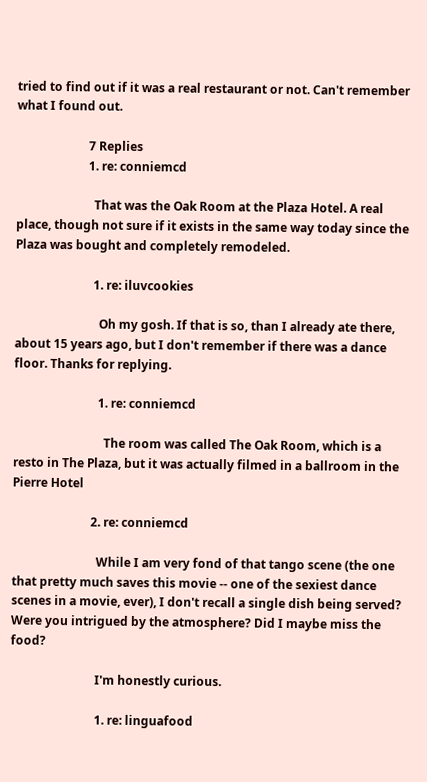tried to find out if it was a real restaurant or not. Can't remember what I found out.

                        7 Replies
                        1. re: conniemcd

                          That was the Oak Room at the Plaza Hotel. A real place, though not sure if it exists in the same way today since the Plaza was bought and completely remodeled.

                          1. re: iluvcookies

                            Oh my gosh. If that is so, than I already ate there, about 15 years ago, but I don't remember if there was a dance floor. Thanks for replying.

                            1. re: conniemcd

                              The room was called The Oak Room, which is a resto in The Plaza, but it was actually filmed in a ballroom in the Pierre Hotel

                          2. re: conniemcd

                            While I am very fond of that tango scene (the one that pretty much saves this movie -- one of the sexiest dance scenes in a movie, ever), I don't recall a single dish being served? Were you intrigued by the atmosphere? Did I maybe miss the food?

                            I'm honestly curious.

                            1. re: linguafood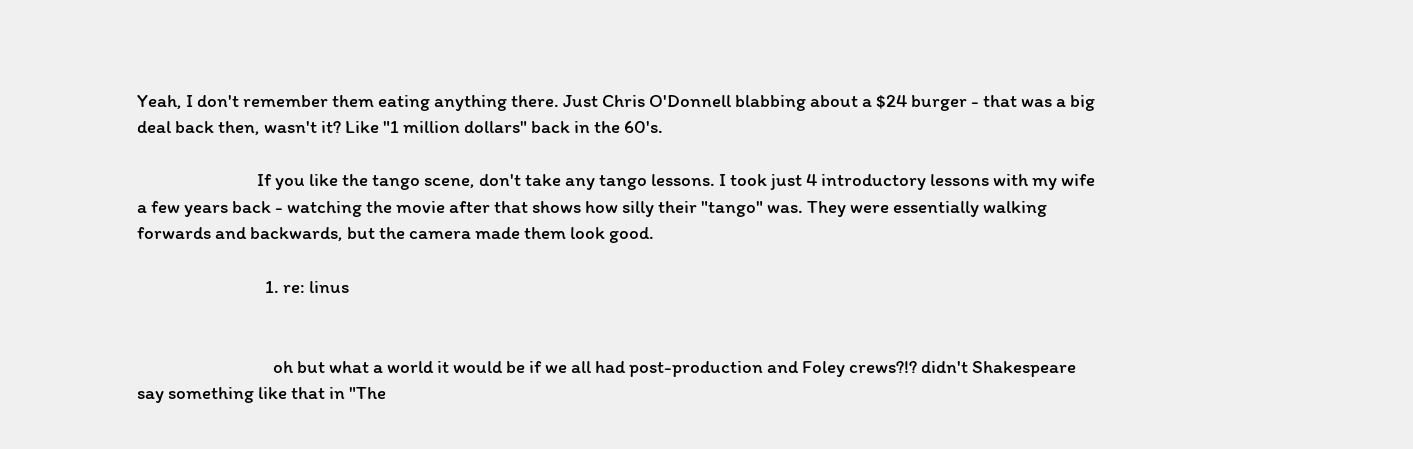Yeah, I don't remember them eating anything there. Just Chris O'Donnell blabbing about a $24 burger - that was a big deal back then, wasn't it? Like "1 million dollars" back in the 60's.

                              If you like the tango scene, don't take any tango lessons. I took just 4 introductory lessons with my wife a few years back - watching the movie after that shows how silly their "tango" was. They were essentially walking forwards and backwards, but the camera made them look good.

                                1. re: linus


                                  oh but what a world it would be if we all had post-production and Foley crews?!? didn't Shakespeare say something like that in "The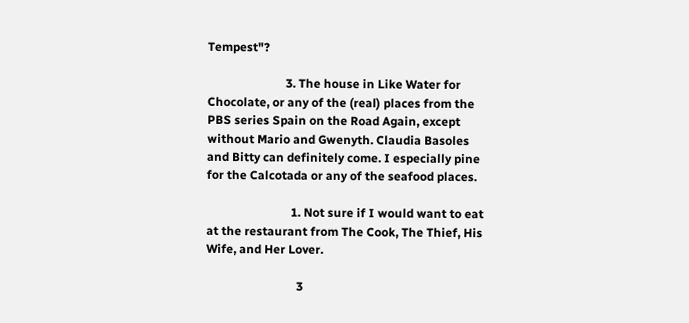Tempest"?

                          3. The house in Like Water for Chocolate, or any of the (real) places from the PBS series Spain on the Road Again, except without Mario and Gwenyth. Claudia Basoles and Bitty can definitely come. I especially pine for the Calcotada or any of the seafood places.

                            1. Not sure if I would want to eat at the restaurant from The Cook, The Thief, His Wife, and Her Lover.

                              3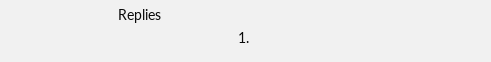Replies
                              1.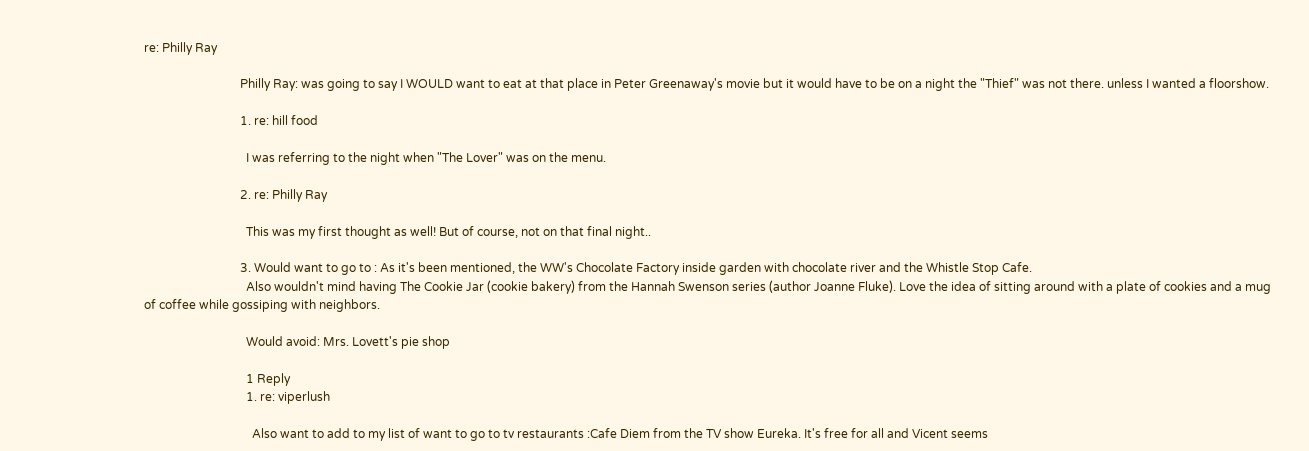re: Philly Ray

                                Philly Ray: was going to say I WOULD want to eat at that place in Peter Greenaway's movie but it would have to be on a night the "Thief" was not there. unless I wanted a floorshow.

                                1. re: hill food

                                  I was referring to the night when "The Lover" was on the menu.

                                2. re: Philly Ray

                                  This was my first thought as well! But of course, not on that final night..

                                3. Would want to go to : As it's been mentioned, the WW's Chocolate Factory inside garden with chocolate river and the Whistle Stop Cafe.
                                  Also wouldn't mind having The Cookie Jar (cookie bakery) from the Hannah Swenson series (author Joanne Fluke). Love the idea of sitting around with a plate of cookies and a mug of coffee while gossiping with neighbors.

                                  Would avoid: Mrs. Lovett's pie shop

                                  1 Reply
                                  1. re: viperlush

                                    Also want to add to my list of want to go to tv restaurants :Cafe Diem from the TV show Eureka. It's free for all and Vicent seems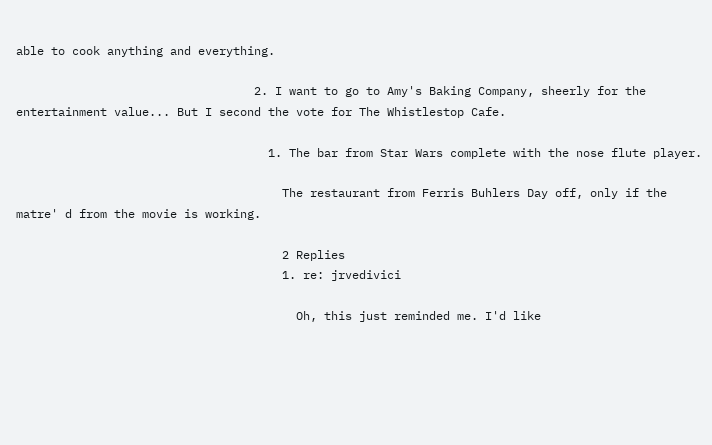able to cook anything and everything.

                                  2. I want to go to Amy's Baking Company, sheerly for the entertainment value... But I second the vote for The Whistlestop Cafe.

                                    1. The bar from Star Wars complete with the nose flute player.

                                      The restaurant from Ferris Buhlers Day off, only if the matre' d from the movie is working.

                                      2 Replies
                                      1. re: jrvedivici

                                        Oh, this just reminded me. I'd like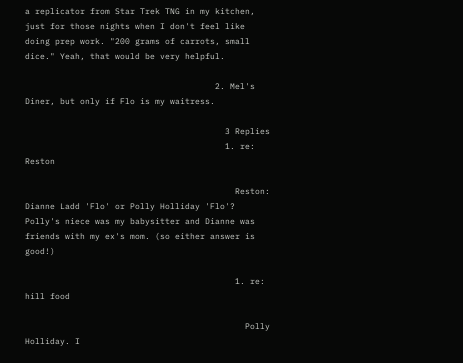a replicator from Star Trek TNG in my kitchen, just for those nights when I don't feel like doing prep work. "200 grams of carrots, small dice." Yeah, that would be very helpful.

                                      2. Mel's Diner, but only if Flo is my waitress.

                                        3 Replies
                                        1. re: Reston

                                          Reston: Dianne Ladd 'Flo' or Polly Holliday 'Flo'? Polly's niece was my babysitter and Dianne was friends with my ex's mom. (so either answer is good!)

                                          1. re: hill food

                                            Polly Holliday. I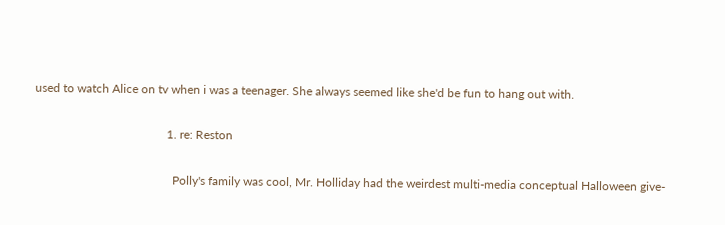used to watch Alice on tv when i was a teenager. She always seemed like she'd be fun to hang out with.

                                            1. re: Reston

                                              Polly's family was cool, Mr. Holliday had the weirdest multi-media conceptual Halloween give-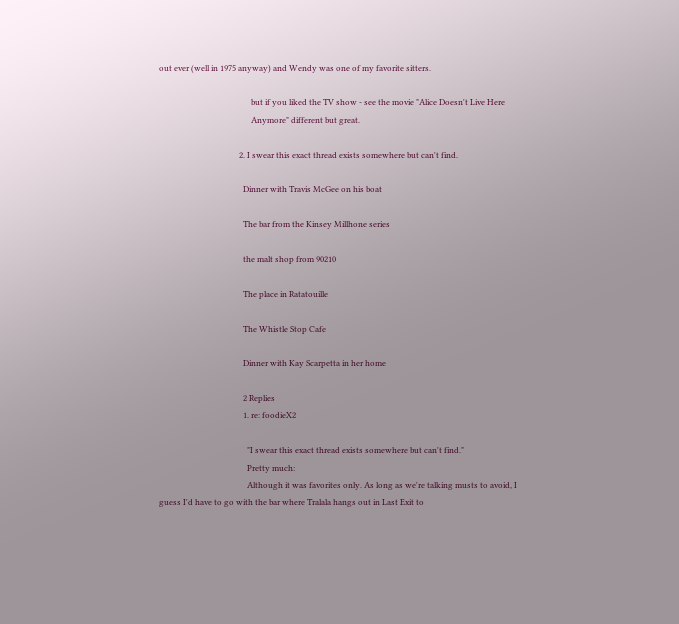out ever (well in 1975 anyway) and Wendy was one of my favorite sitters.

                                              but if you liked the TV show - see the movie "Alice Doesn't Live Here
                                              Anymore" different but great.

                                        2. I swear this exact thread exists somewhere but can't find.

                                          Dinner with Travis McGee on his boat

                                          The bar from the Kinsey Millhone series

                                          the malt shop from 90210

                                          The place in Ratatouille

                                          The Whistle Stop Cafe

                                          Dinner with Kay Scarpetta in her home

                                          2 Replies
                                          1. re: foodieX2

                                            "I swear this exact thread exists somewhere but can't find."
                                            Pretty much:
                                            Although it was favorites only. As long as we're talking musts to avoid, I guess I'd have to go with the bar where Tralala hangs out in Last Exit to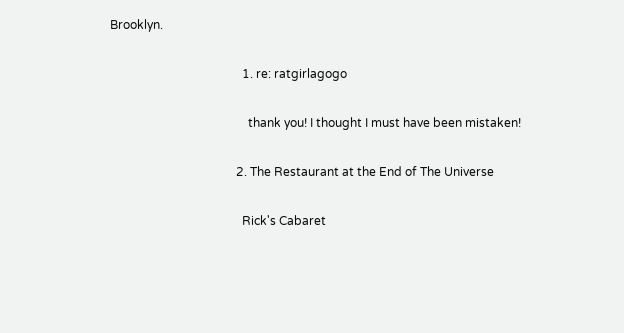Brooklyn.

                                            1. re: ratgirlagogo

                                              thank you! I thought I must have been mistaken!

                                          2. The Restaurant at the End of The Universe

                                            Rick's Cabaret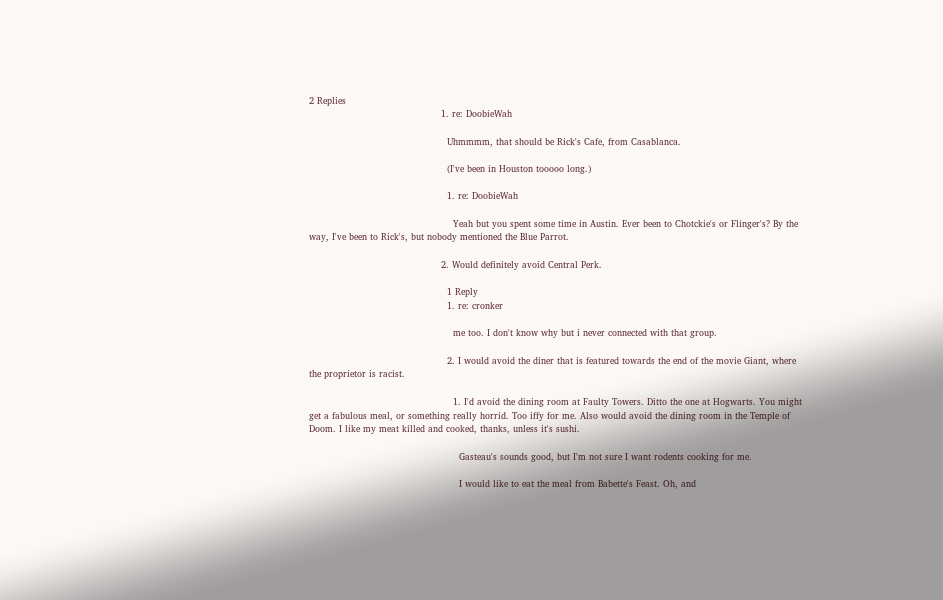2 Replies
                                            1. re: DoobieWah

                                              Uhmmmm, that should be Rick's Cafe, from Casablanca.

                                              (I've been in Houston tooooo long.)

                                              1. re: DoobieWah

                                                Yeah but you spent some time in Austin. Ever been to Chotckie's or Flinger's? By the way, I've been to Rick's, but nobody mentioned the Blue Parrot.

                                            2. Would definitely avoid Central Perk.

                                              1 Reply
                                              1. re: cronker

                                                me too. I don't know why but i never connected with that group.

                                              2. I would avoid the diner that is featured towards the end of the movie Giant, where the proprietor is racist.

                                                1. I'd avoid the dining room at Faulty Towers. Ditto the one at Hogwarts. You might get a fabulous meal, or something really horrid. Too iffy for me. Also would avoid the dining room in the Temple of Doom. I like my meat killed and cooked, thanks, unless it's sushi.

                                                  Gasteau's sounds good, but I'm not sure I want rodents cooking for me.

                                                  I would like to eat the meal from Babette's Feast. Oh, and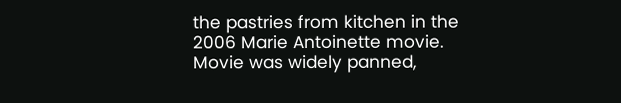the pastries from kitchen in the 2006 Marie Antoinette movie. Movie was widely panned,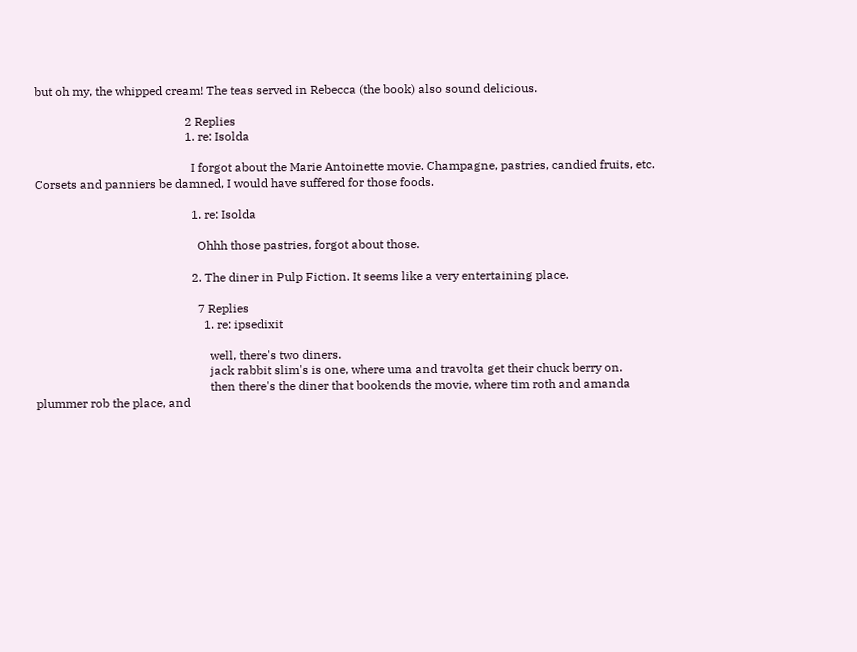but oh my, the whipped cream! The teas served in Rebecca (the book) also sound delicious.

                                                  2 Replies
                                                  1. re: Isolda

                                                    I forgot about the Marie Antoinette movie. Champagne, pastries, candied fruits, etc. Corsets and panniers be damned, I would have suffered for those foods.

                                                    1. re: Isolda

                                                      Ohhh those pastries, forgot about those.

                                                    2. The diner in Pulp Fiction. It seems like a very entertaining place.

                                                      7 Replies
                                                        1. re: ipsedixit

                                                          well, there's two diners.
                                                          jack rabbit slim's is one, where uma and travolta get their chuck berry on.
                                                          then there's the diner that bookends the movie, where tim roth and amanda plummer rob the place, and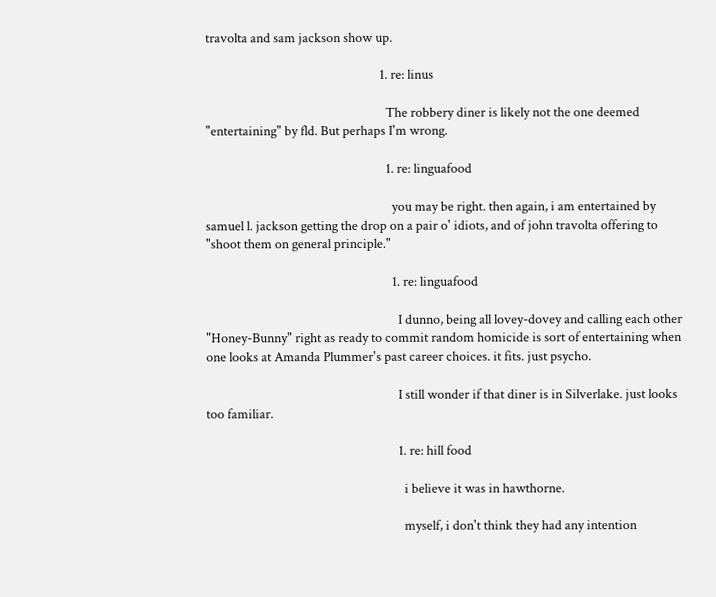travolta and sam jackson show up.

                                                          1. re: linus

                                                            The robbery diner is likely not the one deemed "entertaining" by fld. But perhaps I'm wrong.

                                                            1. re: linguafood

                                                              you may be right. then again, i am entertained by samuel l. jackson getting the drop on a pair o' idiots, and of john travolta offering to "shoot them on general principle."

                                                              1. re: linguafood

                                                                I dunno, being all lovey-dovey and calling each other "Honey-Bunny" right as ready to commit random homicide is sort of entertaining when one looks at Amanda Plummer's past career choices. it fits. just psycho.

                                                                I still wonder if that diner is in Silverlake. just looks too familiar.

                                                                1. re: hill food

                                                                  i believe it was in hawthorne.

                                                                  myself, i don't think they had any intention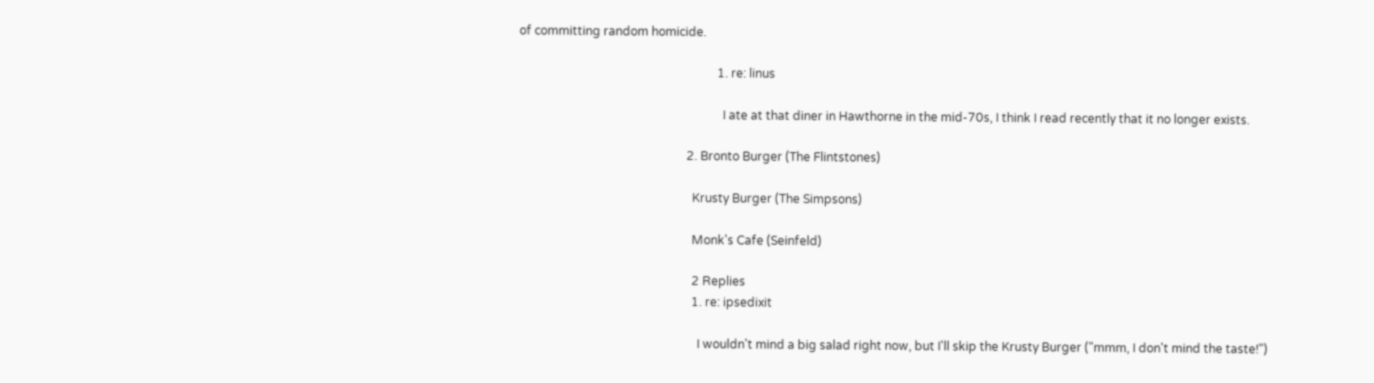of committing random homicide.

                                                                  1. re: linus

                                                                    I ate at that diner in Hawthorne in the mid-70s, I think I read recently that it no longer exists.

                                                        2. Bronto Burger (The Flintstones)

                                                          Krusty Burger (The Simpsons)

                                                          Monk's Cafe (Seinfeld)

                                                          2 Replies
                                                          1. re: ipsedixit

                                                            I wouldn't mind a big salad right now, but I'll skip the Krusty Burger ("mmm, I don't mind the taste!")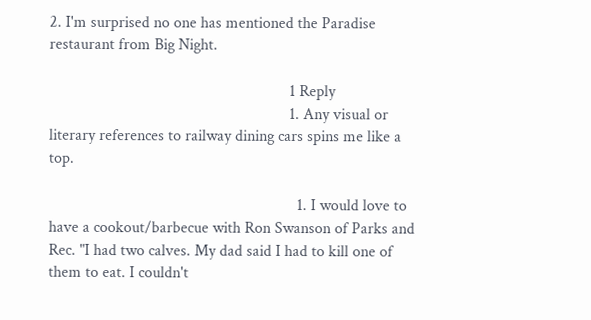2. I'm surprised no one has mentioned the Paradise restaurant from Big Night.

                                                            1 Reply
                                                            1. Any visual or literary references to railway dining cars spins me like a top.

                                                              1. I would love to have a cookout/barbecue with Ron Swanson of Parks and Rec. "I had two calves. My dad said I had to kill one of them to eat. I couldn't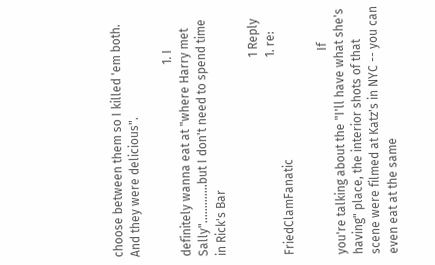choose between them so I killed 'em both. And they were delicious".

                                                                1. I definitely wanna eat at "where Harry met Sally".............but I don't need to spend time in Rick's Bar

                                                                  1 Reply
                                                                  1. re: FriedClamFanatic

                                                                    If you're talking about the "I'll have what she's having" place, the interior shots of that scene were filmed at Katz's in NYC -- you can even eat at the same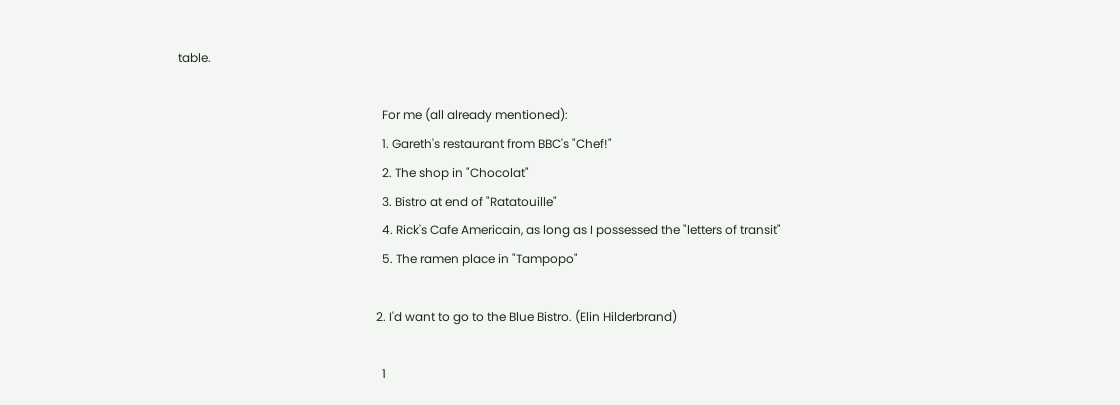table.

                                                                    For me (all already mentioned):
                                                                    1. Gareth's restaurant from BBC's "Chef!"
                                                                    2. The shop in "Chocolat"
                                                                    3. Bistro at end of "Ratatouille"
                                                                    4. Rick's Cafe Americain, as long as I possessed the "letters of transit"
                                                                    5. The ramen place in "Tampopo"

                                                                  2. I'd want to go to the Blue Bistro. (Elin Hilderbrand)

                                                                    1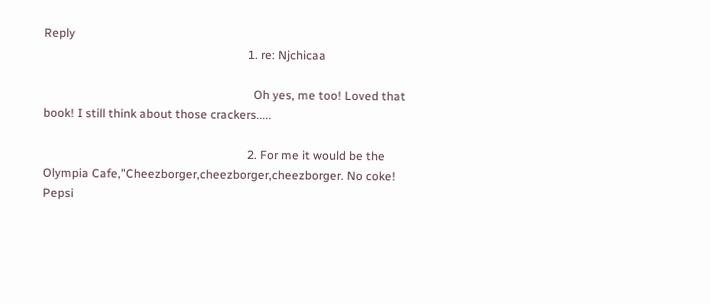Reply
                                                                    1. re: Njchicaa

                                                                      Oh yes, me too! Loved that book! I still think about those crackers.....

                                                                    2. For me it would be the Olympia Cafe,"Cheezborger,cheezborger,cheezborger. No coke! Pepsi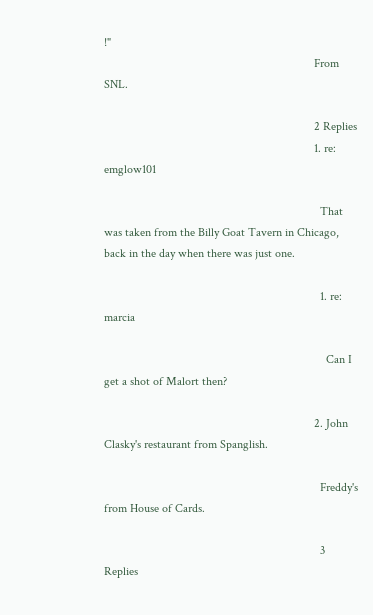!"
                                                                      From SNL.

                                                                      2 Replies
                                                                      1. re: emglow101

                                                                        That was taken from the Billy Goat Tavern in Chicago, back in the day when there was just one.

                                                                        1. re: marcia

                                                                          Can I get a shot of Malort then?

                                                                      2. John Clasky's restaurant from Spanglish.

                                                                        Freddy's from House of Cards.

                                                                        3 Replies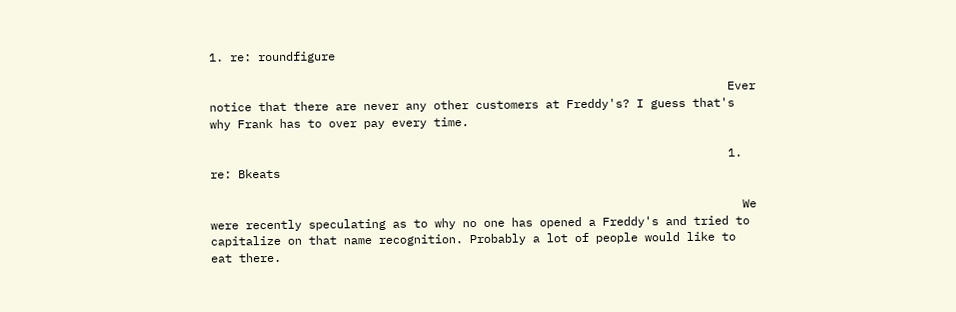1. re: roundfigure

                                                                          Ever notice that there are never any other customers at Freddy's? I guess that's why Frank has to over pay every time.

                                                                          1. re: Bkeats

                                                                            We were recently speculating as to why no one has opened a Freddy's and tried to capitalize on that name recognition. Probably a lot of people would like to eat there.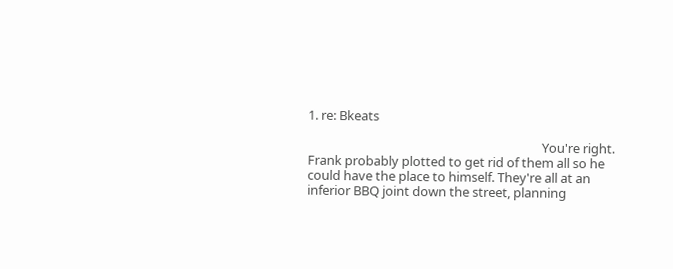1. re: Bkeats

                                                                              You're right. Frank probably plotted to get rid of them all so he could have the place to himself. They're all at an inferior BBQ joint down the street, planning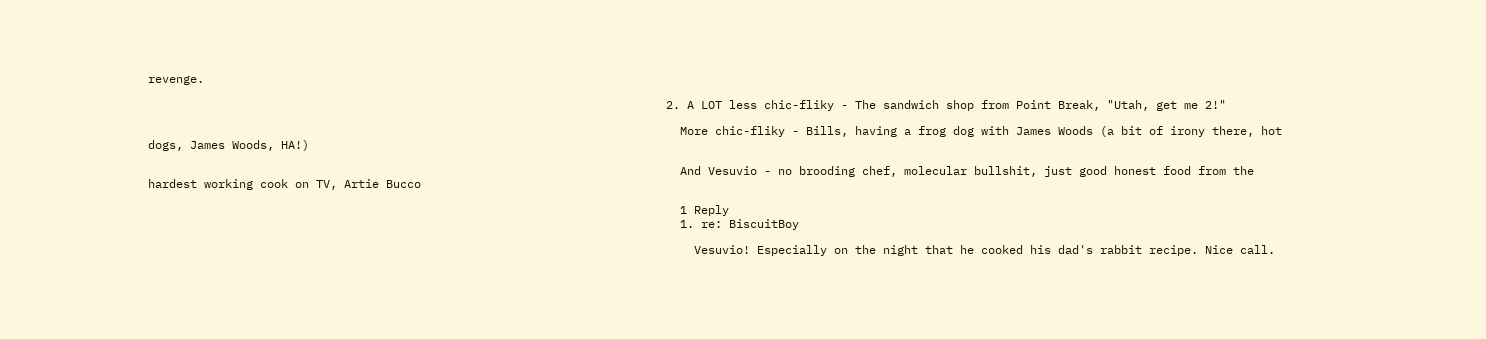revenge.

                                                                          2. A LOT less chic-fliky - The sandwich shop from Point Break, "Utah, get me 2!"

                                                                            More chic-fliky - Bills, having a frog dog with James Woods (a bit of irony there, hot dogs, James Woods, HA!)

                                                                            And Vesuvio - no brooding chef, molecular bullshit, just good honest food from the hardest working cook on TV, Artie Bucco

                                                                            1 Reply
                                                                            1. re: BiscuitBoy

                                                                              Vesuvio! Especially on the night that he cooked his dad's rabbit recipe. Nice call.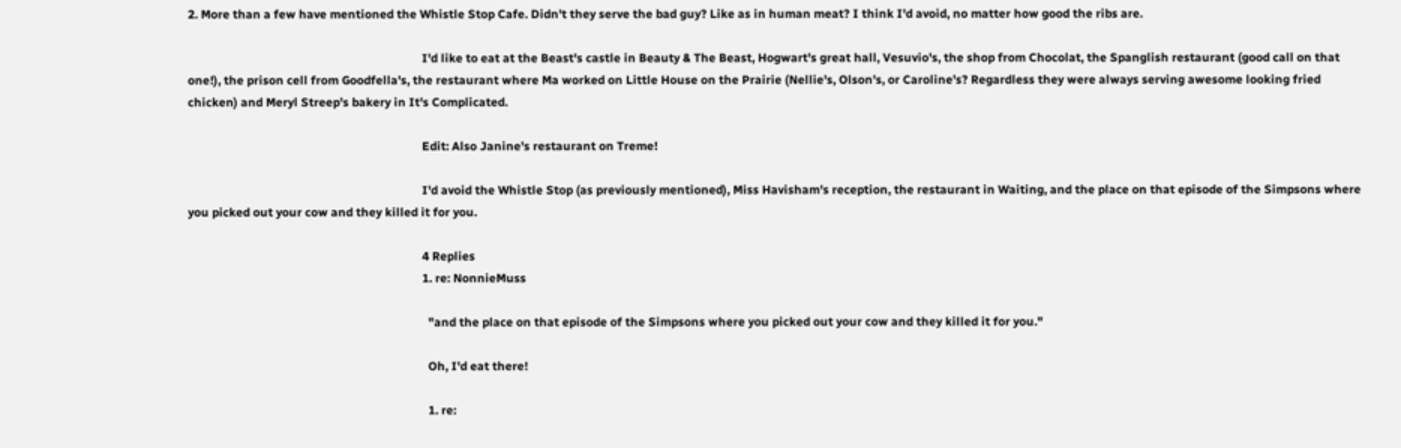2. More than a few have mentioned the Whistle Stop Cafe. Didn't they serve the bad guy? Like as in human meat? I think I'd avoid, no matter how good the ribs are.

                                                                              I'd like to eat at the Beast's castle in Beauty & The Beast, Hogwart's great hall, Vesuvio's, the shop from Chocolat, the Spanglish restaurant (good call on that one!), the prison cell from Goodfella's, the restaurant where Ma worked on Little House on the Prairie (Nellie's, Olson's, or Caroline's? Regardless they were always serving awesome looking fried chicken) and Meryl Streep's bakery in It's Complicated.

                                                                              Edit: Also Janine's restaurant on Treme!

                                                                              I'd avoid the Whistle Stop (as previously mentioned), Miss Havisham's reception, the restaurant in Waiting, and the place on that episode of the Simpsons where you picked out your cow and they killed it for you.

                                                                              4 Replies
                                                                              1. re: NonnieMuss

                                                                                "and the place on that episode of the Simpsons where you picked out your cow and they killed it for you."

                                                                                Oh, I'd eat there!

                                                                                1. re: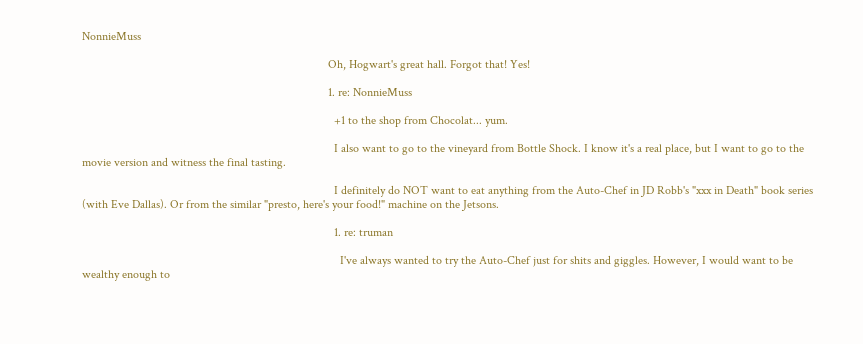NonnieMuss

                                                                                  Oh, Hogwart's great hall. Forgot that! Yes!

                                                                                  1. re: NonnieMuss

                                                                                    +1 to the shop from Chocolat... yum.

                                                                                    I also want to go to the vineyard from Bottle Shock. I know it's a real place, but I want to go to the movie version and witness the final tasting.

                                                                                    I definitely do NOT want to eat anything from the Auto-Chef in JD Robb's "xxx in Death" book series (with Eve Dallas). Or from the similar "presto, here's your food!" machine on the Jetsons.

                                                                                    1. re: truman

                                                                                      I've always wanted to try the Auto-Chef just for shits and giggles. However, I would want to be wealthy enough to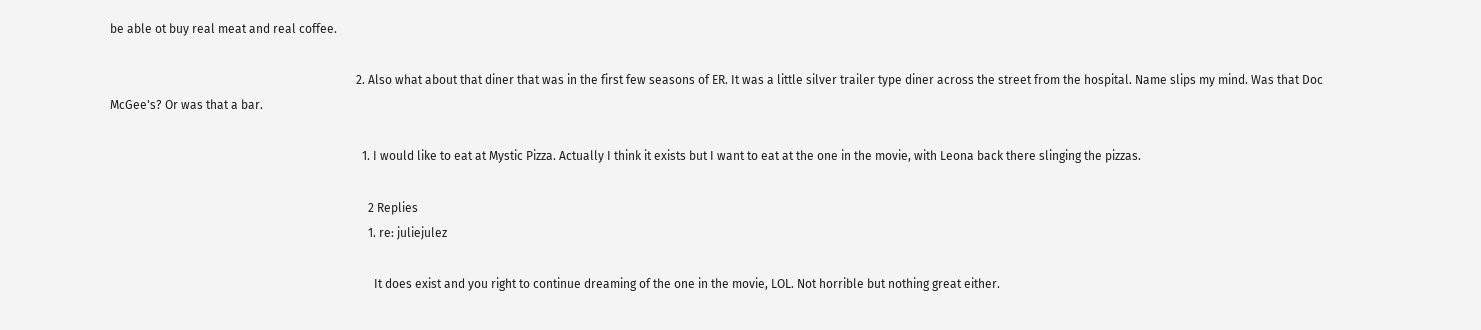be able ot buy real meat and real coffee.

                                                                                  2. Also what about that diner that was in the first few seasons of ER. It was a little silver trailer type diner across the street from the hospital. Name slips my mind. Was that Doc McGee's? Or was that a bar.

                                                                                    1. I would like to eat at Mystic Pizza. Actually I think it exists but I want to eat at the one in the movie, with Leona back there slinging the pizzas.

                                                                                      2 Replies
                                                                                      1. re: juliejulez

                                                                                        It does exist and you right to continue dreaming of the one in the movie, LOL. Not horrible but nothing great either.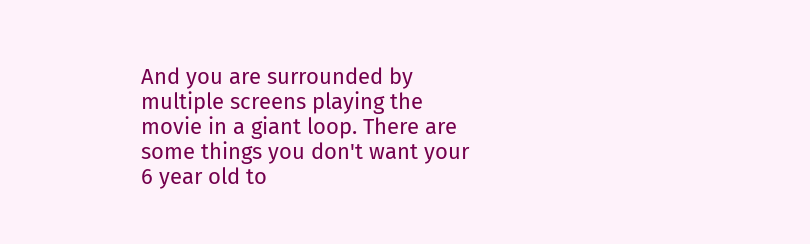And you are surrounded by multiple screens playing the movie in a giant loop. There are some things you don't want your 6 year old to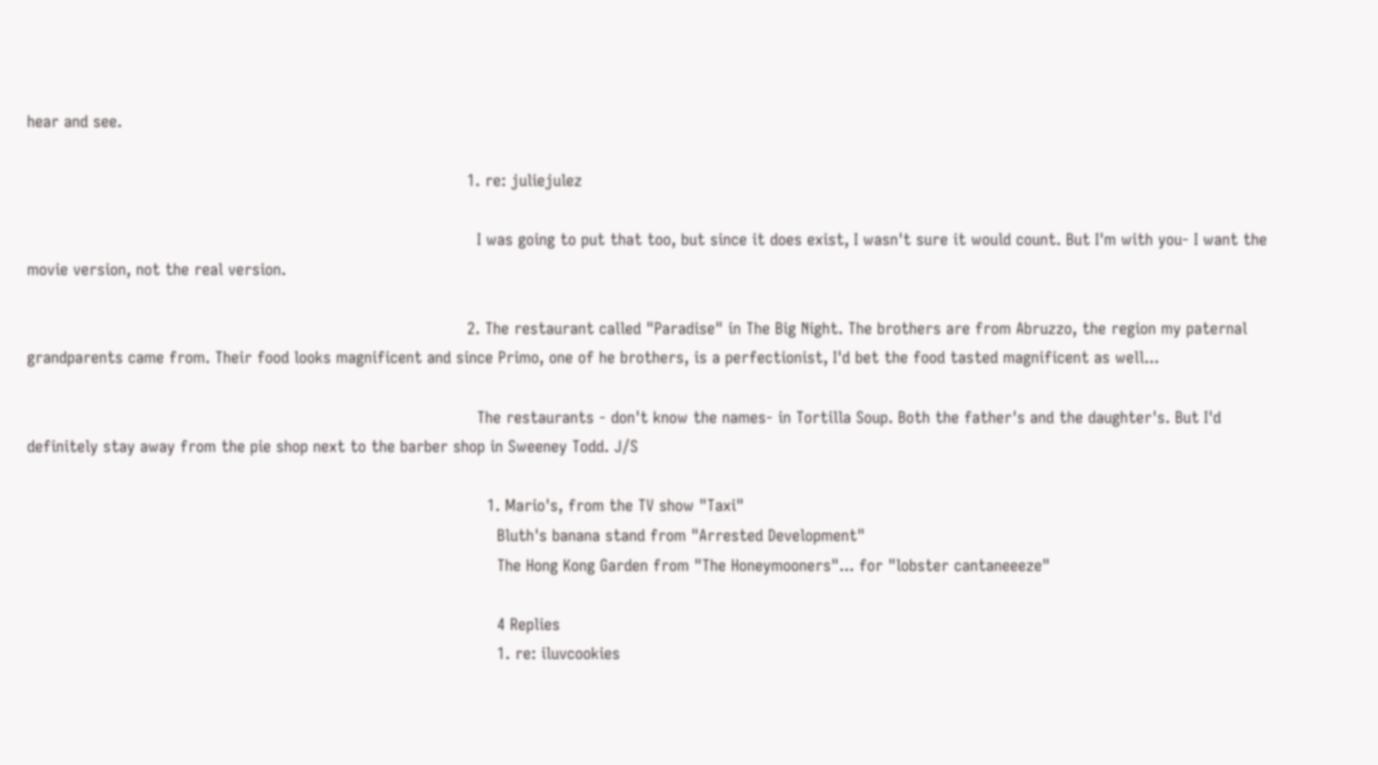hear and see.

                                                                                        1. re: juliejulez

                                                                                          I was going to put that too, but since it does exist, I wasn't sure it would count. But I'm with you- I want the movie version, not the real version.

                                                                                        2. The restaurant called "Paradise" in The Big Night. The brothers are from Abruzzo, the region my paternal grandparents came from. Their food looks magnificent and since Primo, one of he brothers, is a perfectionist, I'd bet the food tasted magnificent as well...

                                                                                          The restaurants - don't know the names- in Tortilla Soup. Both the father's and the daughter's. But I'd definitely stay away from the pie shop next to the barber shop in Sweeney Todd. J/S

                                                                                            1. Mario's, from the TV show "Taxi"
                                                                                              Bluth's banana stand from "Arrested Development"
                                                                                              The Hong Kong Garden from "The Honeymooners"... for "lobster cantaneeeze"

                                                                                              4 Replies
                                                                                              1. re: iluvcookies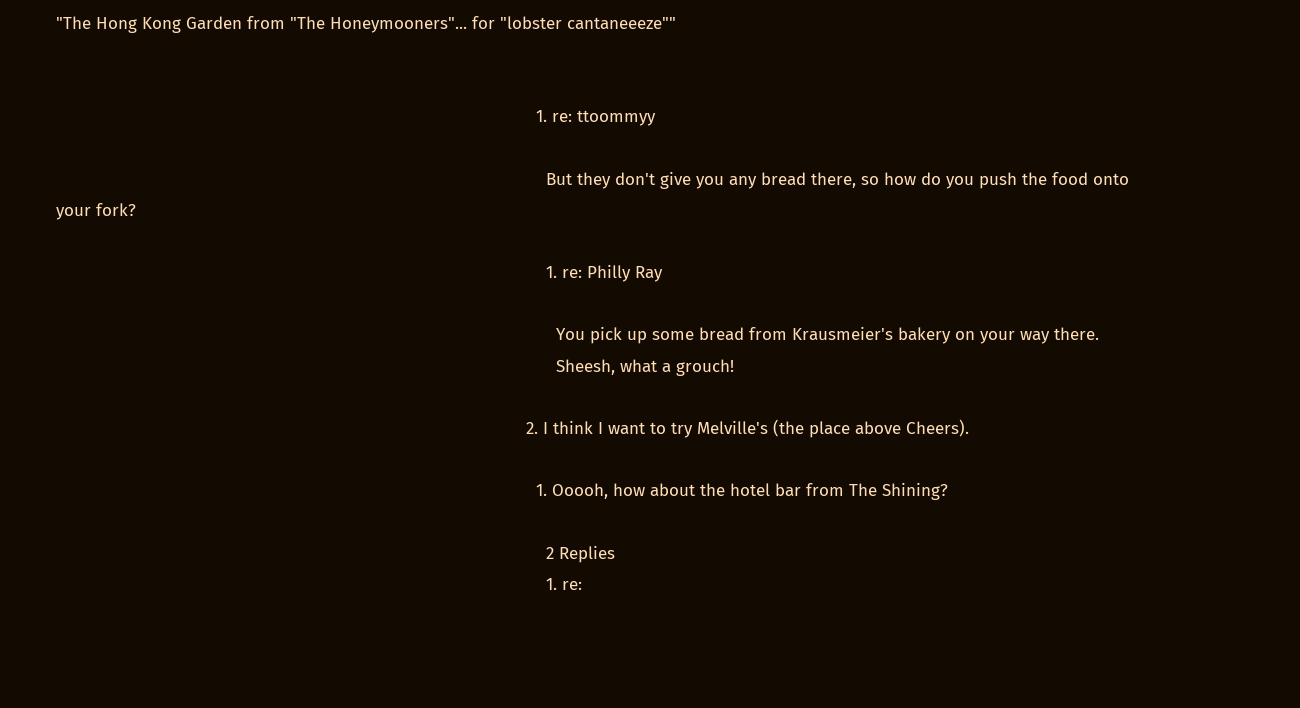"The Hong Kong Garden from "The Honeymooners"... for "lobster cantaneeeze""


                                                                                                1. re: ttoommyy

                                                                                                  But they don't give you any bread there, so how do you push the food onto your fork?

                                                                                                  1. re: Philly Ray

                                                                                                    You pick up some bread from Krausmeier's bakery on your way there.
                                                                                                    Sheesh, what a grouch!

                                                                                              2. I think I want to try Melville's (the place above Cheers).

                                                                                                1. Ooooh, how about the hotel bar from The Shining?

                                                                                                  2 Replies
                                                                                                  1. re: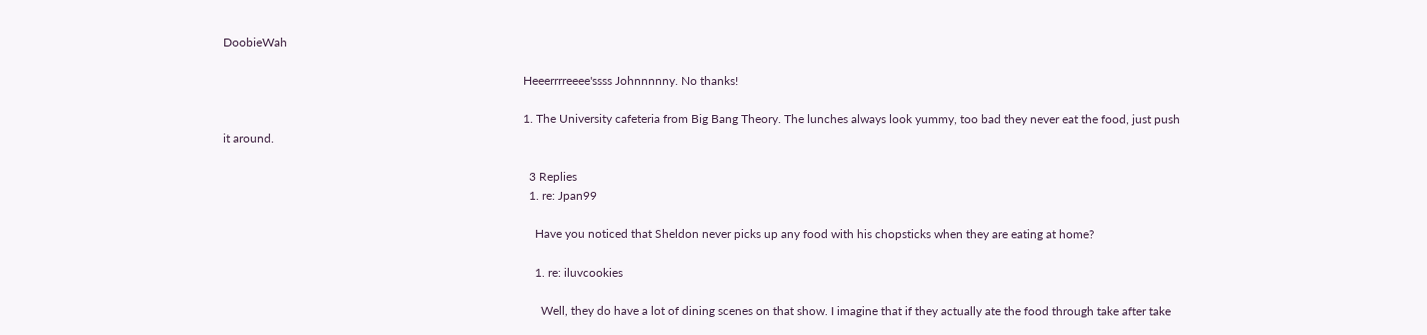DoobieWah

                                                                                                    Heeerrrreeee'ssss Johnnnnny. No thanks!

                                                                                                    1. The University cafeteria from Big Bang Theory. The lunches always look yummy, too bad they never eat the food, just push it around.

                                                                                                      3 Replies
                                                                                                      1. re: Jpan99

                                                                                                        Have you noticed that Sheldon never picks up any food with his chopsticks when they are eating at home?

                                                                                                        1. re: iluvcookies

                                                                                                          Well, they do have a lot of dining scenes on that show. I imagine that if they actually ate the food through take after take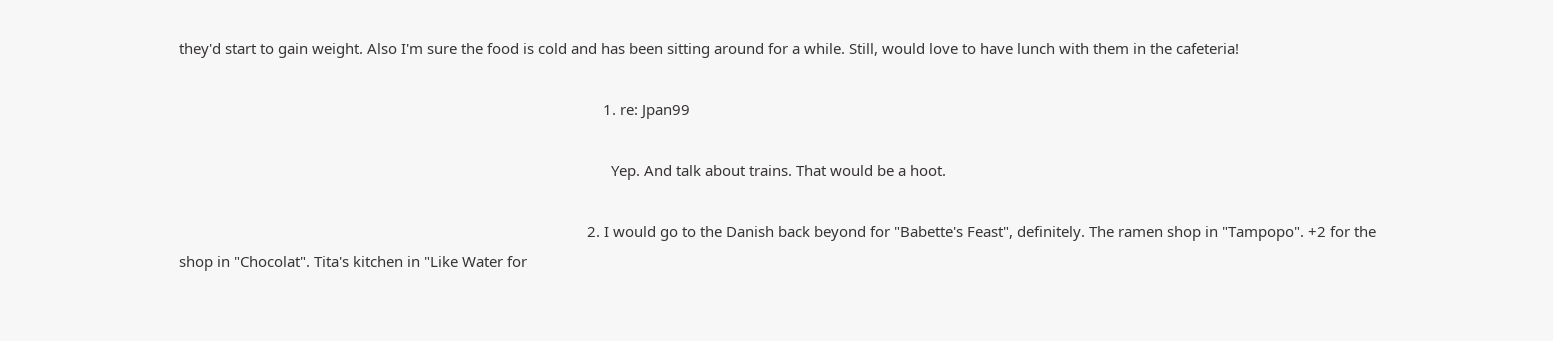they'd start to gain weight. Also I'm sure the food is cold and has been sitting around for a while. Still, would love to have lunch with them in the cafeteria!

                                                                                                          1. re: Jpan99

                                                                                                            Yep. And talk about trains. That would be a hoot.

                                                                                                      2. I would go to the Danish back beyond for "Babette's Feast", definitely. The ramen shop in "Tampopo". +2 for the shop in "Chocolat". Tita's kitchen in "Like Water for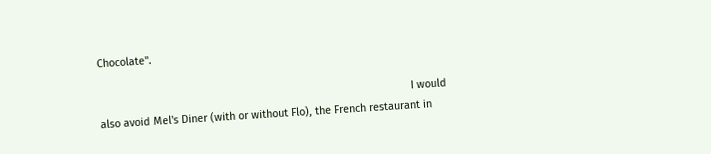Chocolate".

                                                                                                        I would also avoid Mel's Diner (with or without Flo), the French restaurant in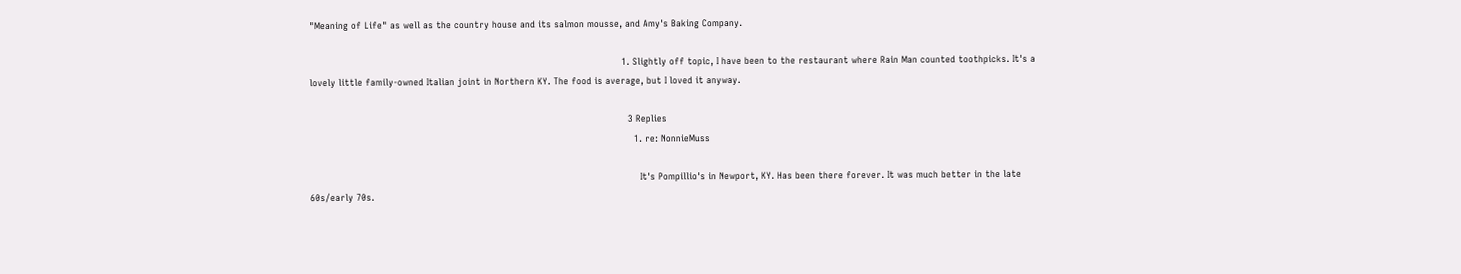"Meaning of Life" as well as the country house and its salmon mousse, and Amy's Baking Company.

                                                                                                        1. Slightly off topic, I have been to the restaurant where Rain Man counted toothpicks. It's a lovely little family-owned Italian joint in Northern KY. The food is average, but I loved it anyway.

                                                                                                          3 Replies
                                                                                                            1. re: NonnieMuss

                                                                                                              It's Pompillio's in Newport, KY. Has been there forever. It was much better in the late 60s/early 70s.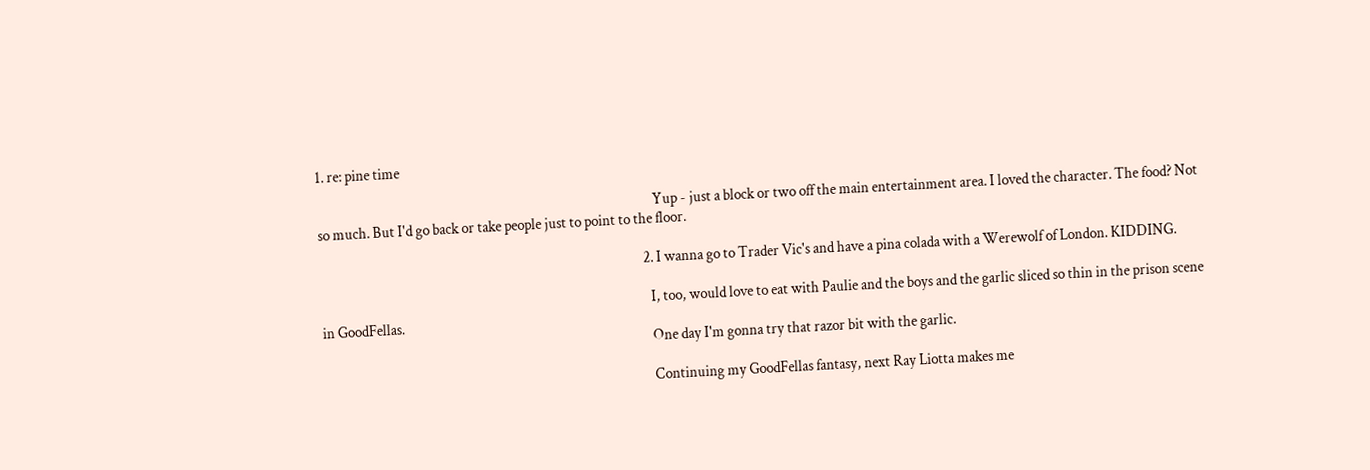1. re: pine time

                                                                                                                Yup - just a block or two off the main entertainment area. I loved the character. The food? Not so much. But I'd go back or take people just to point to the floor.

                                                                                                            2. I wanna go to Trader Vic's and have a pina colada with a Werewolf of London. KIDDING.

                                                                                                              I, too, would love to eat with Paulie and the boys and the garlic sliced so thin in the prison scene in GoodFellas.
                                                                                                              One day I'm gonna try that razor bit with the garlic.

                                                                                                              Continuing my GoodFellas fantasy, next Ray Liotta makes me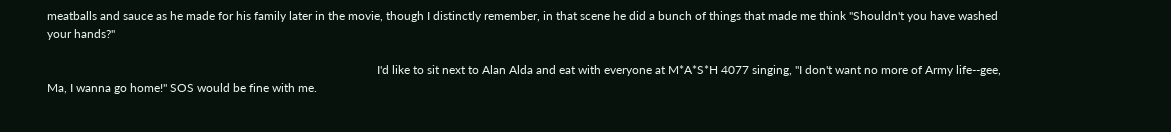meatballs and sauce as he made for his family later in the movie, though I distinctly remember, in that scene he did a bunch of things that made me think "Shouldn't you have washed your hands?"

                                                                                                              I'd like to sit next to Alan Alda and eat with everyone at M*A*S*H 4077 singing, "I don't want no more of Army life--gee, Ma, I wanna go home!" SOS would be fine with me.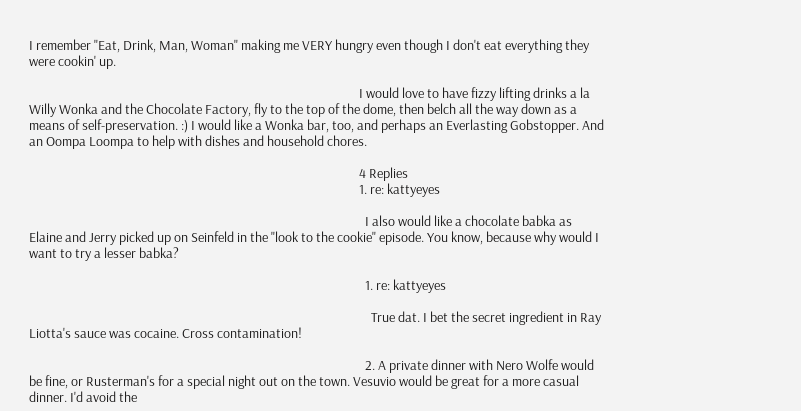I remember "Eat, Drink, Man, Woman" making me VERY hungry even though I don't eat everything they were cookin' up.

                                                                                                              I would love to have fizzy lifting drinks a la Willy Wonka and the Chocolate Factory, fly to the top of the dome, then belch all the way down as a means of self-preservation. :) I would like a Wonka bar, too, and perhaps an Everlasting Gobstopper. And an Oompa Loompa to help with dishes and household chores.

                                                                                                              4 Replies
                                                                                                              1. re: kattyeyes

                                                                                                                I also would like a chocolate babka as Elaine and Jerry picked up on Seinfeld in the "look to the cookie" episode. You know, because why would I want to try a lesser babka?

                                                                                                                1. re: kattyeyes

                                                                                                                  True dat. I bet the secret ingredient in Ray Liotta's sauce was cocaine. Cross contamination!

                                                                                                                2. A private dinner with Nero Wolfe would be fine, or Rusterman's for a special night out on the town. Vesuvio would be great for a more casual dinner. I'd avoid the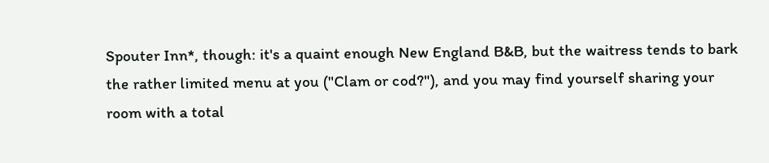Spouter Inn*, though: it's a quaint enough New England B&B, but the waitress tends to bark the rather limited menu at you ("Clam or cod?"), and you may find yourself sharing your room with a total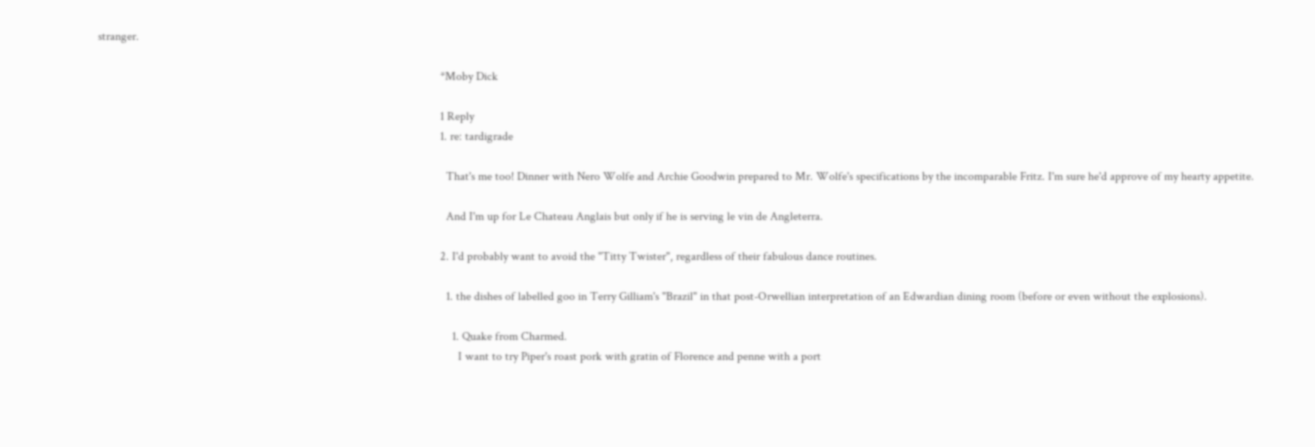stranger.

                                                                                                                  *Moby Dick

                                                                                                                  1 Reply
                                                                                                                  1. re: tardigrade

                                                                                                                    That's me too! Dinner with Nero Wolfe and Archie Goodwin prepared to Mr. Wolfe's specifications by the incomparable Fritz. I'm sure he'd approve of my hearty appetite.

                                                                                                                    And I'm up for Le Chateau Anglais but only if he is serving le vin de Angleterra.

                                                                                                                  2. I'd probably want to avoid the "Titty Twister", regardless of their fabulous dance routines.

                                                                                                                    1. the dishes of labelled goo in Terry Gilliam's "Brazil" in that post-Orwellian interpretation of an Edwardian dining room (before or even without the explosions).

                                                                                                                      1. Quake from Charmed.
                                                                                                                        I want to try Piper's roast pork with gratin of Florence and penne with a port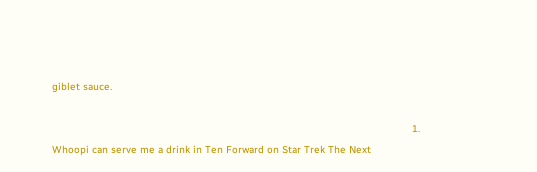giblet sauce.

                                                                                                                        1. Whoopi can serve me a drink in Ten Forward on Star Trek The Next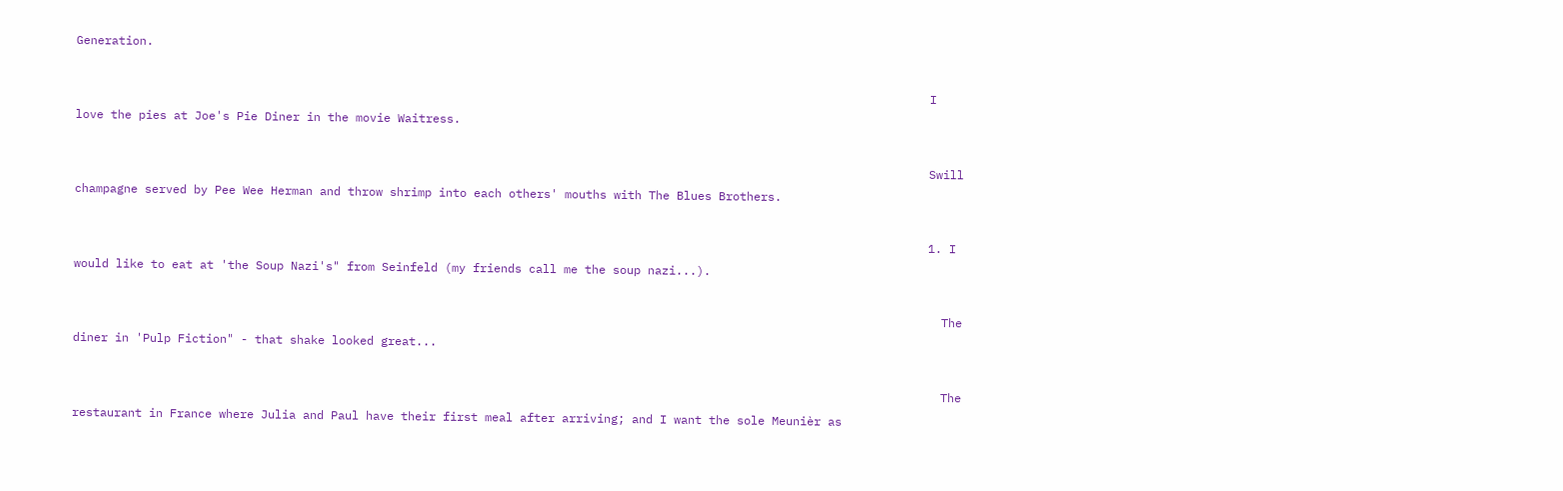Generation.

                                                                                                                          I love the pies at Joe's Pie Diner in the movie Waitress.

                                                                                                                          Swill champagne served by Pee Wee Herman and throw shrimp into each others' mouths with The Blues Brothers.

                                                                                                                          1. I would like to eat at 'the Soup Nazi's" from Seinfeld (my friends call me the soup nazi...).

                                                                                                                            The diner in 'Pulp Fiction" - that shake looked great...

                                                                                                                            The restaurant in France where Julia and Paul have their first meal after arriving; and I want the sole Meunièr as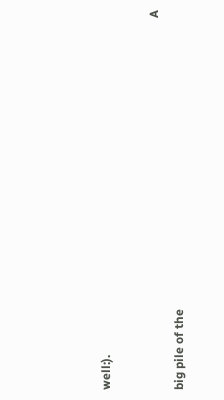well:).

                                                                                                                            A big pile of the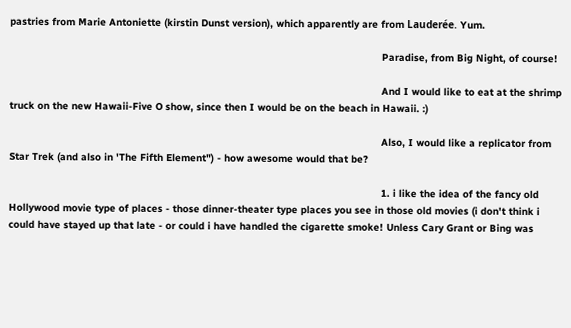pastries from Marie Antoniette (kirstin Dunst version), which apparently are from Lauderée. Yum.

                                                                                                                            Paradise, from Big Night, of course!

                                                                                                                            And I would like to eat at the shrimp truck on the new Hawaii-Five O show, since then I would be on the beach in Hawaii. :)

                                                                                                                            Also, I would like a replicator from Star Trek (and also in 'The Fifth Element") - how awesome would that be?

                                                                                                                            1. i like the idea of the fancy old Hollywood movie type of places - those dinner-theater type places you see in those old movies (i don't think i could have stayed up that late - or could i have handled the cigarette smoke! Unless Cary Grant or Bing was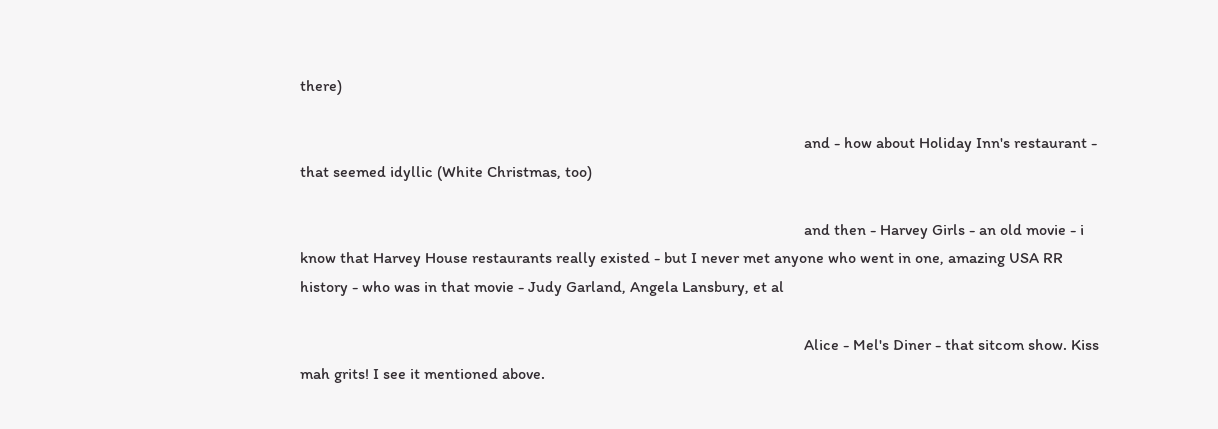there)

                                                                                                                              and - how about Holiday Inn's restaurant - that seemed idyllic (White Christmas, too)

                                                                                                                              and then - Harvey Girls - an old movie - i know that Harvey House restaurants really existed - but I never met anyone who went in one, amazing USA RR history - who was in that movie - Judy Garland, Angela Lansbury, et al

                                                                                                                              Alice - Mel's Diner - that sitcom show. Kiss mah grits! I see it mentioned above.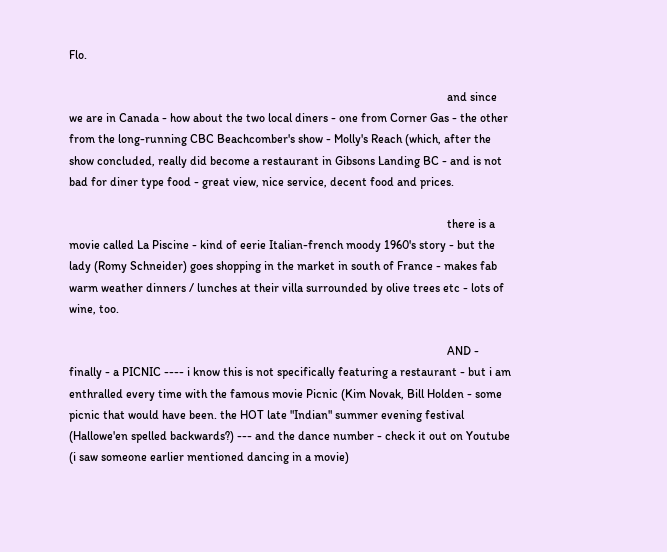Flo.

                                                                                                                              and since we are in Canada - how about the two local diners - one from Corner Gas - the other from the long-running CBC Beachcomber's show - Molly's Reach (which, after the show concluded, really did become a restaurant in Gibsons Landing BC - and is not bad for diner type food - great view, nice service, decent food and prices.

                                                                                                                              there is a movie called La Piscine - kind of eerie Italian-french moody 1960's story - but the lady (Romy Schneider) goes shopping in the market in south of France - makes fab warm weather dinners / lunches at their villa surrounded by olive trees etc - lots of wine, too.

                                                                                                                              AND - finally - a PICNIC ---- i know this is not specifically featuring a restaurant - but i am enthralled every time with the famous movie Picnic (Kim Novak, Bill Holden - some picnic that would have been. the HOT late "Indian" summer evening festival (Hallowe'en spelled backwards?) --- and the dance number - check it out on Youtube (i saw someone earlier mentioned dancing in a movie)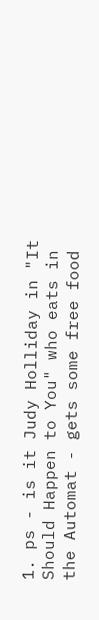1. ps - is it Judy Holliday in "It Should Happen to You" who eats in the Automat - gets some free food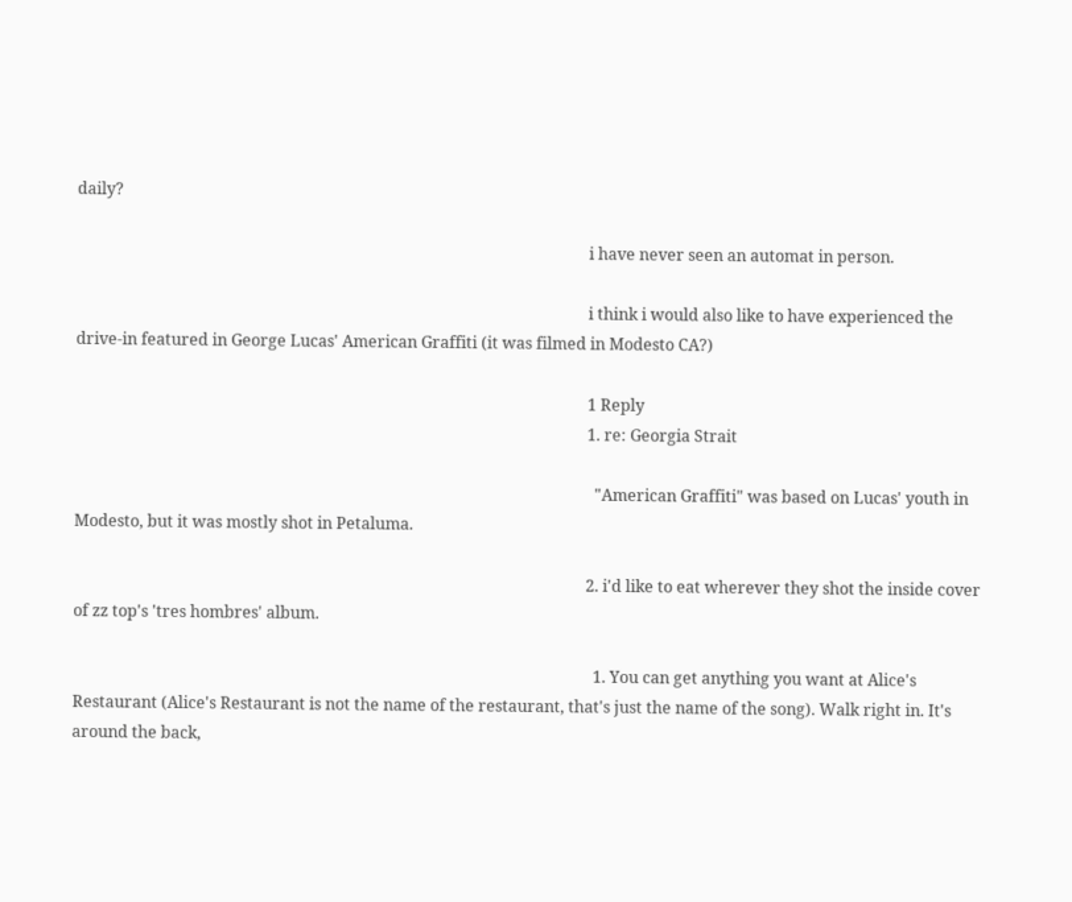daily?

                                                                                                                                i have never seen an automat in person.

                                                                                                                                i think i would also like to have experienced the drive-in featured in George Lucas' American Graffiti (it was filmed in Modesto CA?)

                                                                                                                                1 Reply
                                                                                                                                1. re: Georgia Strait

                                                                                                                                  "American Graffiti" was based on Lucas' youth in Modesto, but it was mostly shot in Petaluma.

                                                                                                                                2. i'd like to eat wherever they shot the inside cover of zz top's 'tres hombres' album.

                                                                                                                                  1. You can get anything you want at Alice's Restaurant (Alice's Restaurant is not the name of the restaurant, that's just the name of the song). Walk right in. It's around the back,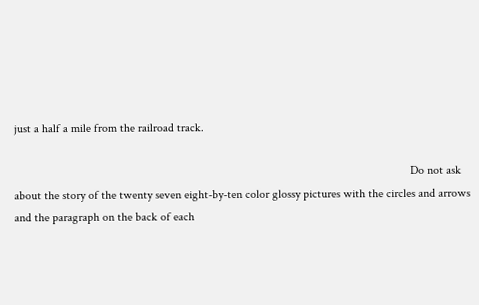just a half a mile from the railroad track.

                                                                                                                                    Do not ask about the story of the twenty seven eight-by-ten color glossy pictures with the circles and arrows and the paragraph on the back of each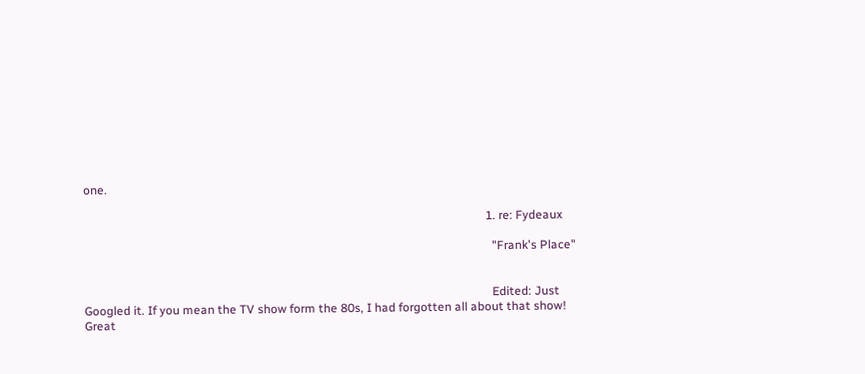one.

                                                                                                                                      1. re: Fydeaux

                                                                                                                                        "Frank's Place"


                                                                                                                                        Edited: Just Googled it. If you mean the TV show form the 80s, I had forgotten all about that show! Great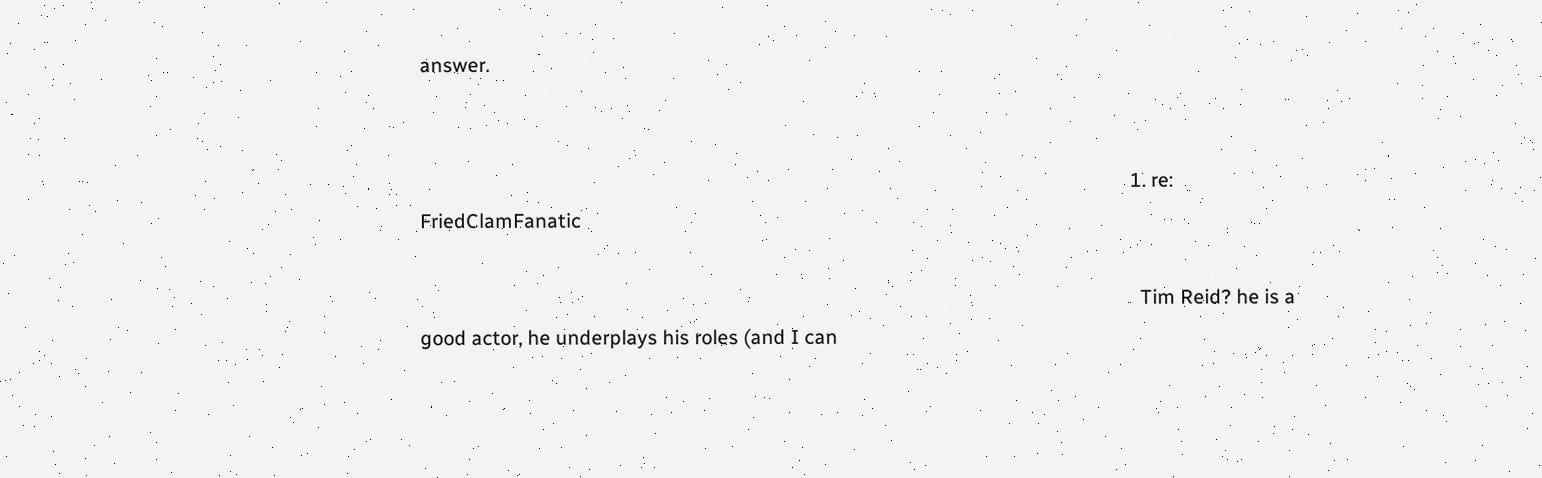answer.


                                                                                                                                              1. re: FriedClamFanatic

                                                                                                                                                Tim Reid? he is a good actor, he underplays his roles (and I can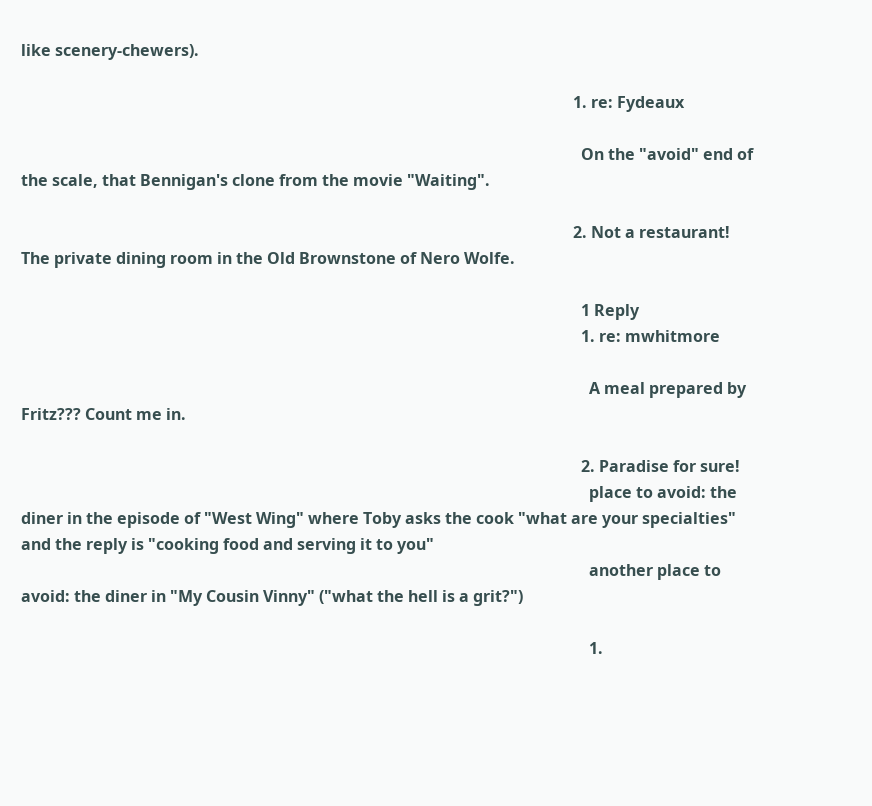like scenery-chewers).

                                                                                                                                          1. re: Fydeaux

                                                                                                                                            On the "avoid" end of the scale, that Bennigan's clone from the movie "Waiting".

                                                                                                                                          2. Not a restaurant! The private dining room in the Old Brownstone of Nero Wolfe.

                                                                                                                                            1 Reply
                                                                                                                                            1. re: mwhitmore

                                                                                                                                              A meal prepared by Fritz??? Count me in.

                                                                                                                                            2. Paradise for sure!
                                                                                                                                              place to avoid: the diner in the episode of "West Wing" where Toby asks the cook "what are your specialties" and the reply is "cooking food and serving it to you"
                                                                                                                                              another place to avoid: the diner in "My Cousin Vinny" ("what the hell is a grit?")

                                                                                                                                              1.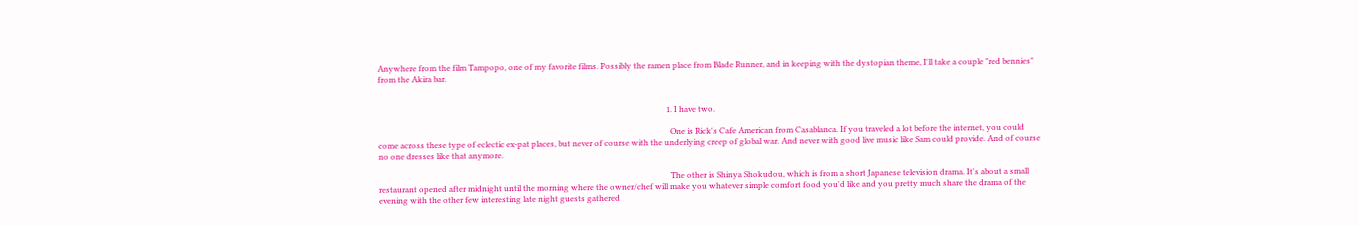Anywhere from the film Tampopo, one of my favorite films. Possibly the ramen place from Blade Runner, and in keeping with the dystopian theme, I'll take a couple "red bennies" from the Akira bar.


                                                                                                                                                1. I have two.

                                                                                                                                                  One is Rick's Cafe American from Casablanca. If you traveled a lot before the internet, you could come across these type of eclectic ex-pat places, but never of course with the underlying creep of global war. And never with good live music like Sam could provide. And of course no one dresses like that anymore.

                                                                                                                                                  The other is Shinya Shokudou, which is from a short Japanese television drama. It's about a small restaurant opened after midnight until the morning where the owner/chef will make you whatever simple comfort food you'd like and you pretty much share the drama of the evening with the other few interesting late night guests gathered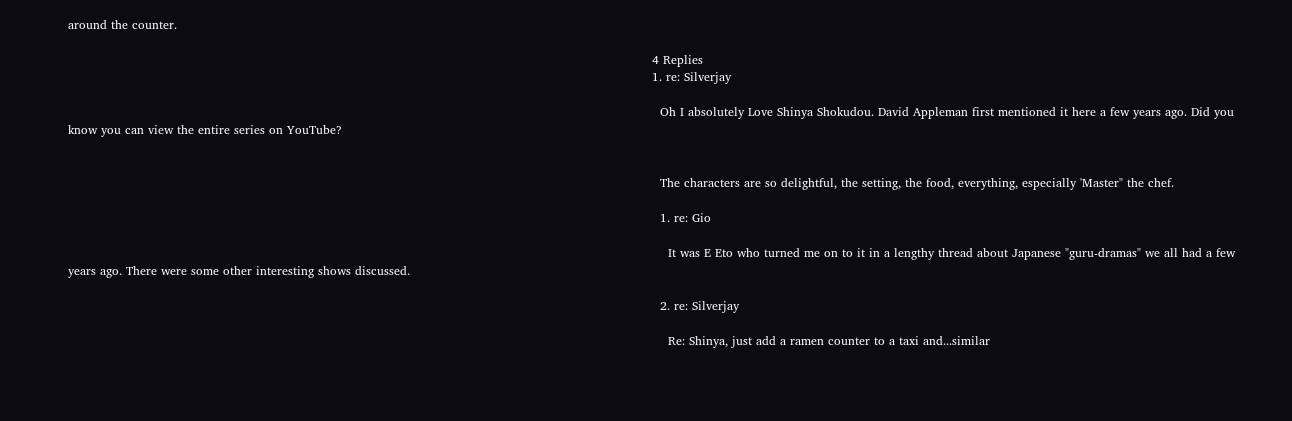around the counter.

                                                                                                                                                  4 Replies
                                                                                                                                                  1. re: Silverjay

                                                                                                                                                    Oh I absolutely Love Shinya Shokudou. David Appleman first mentioned it here a few years ago. Did you know you can view the entire series on YouTube?


                                                                                                                                                    The characters are so delightful, the setting, the food, everything, especially 'Master" the chef.

                                                                                                                                                    1. re: Gio

                                                                                                                                                      It was E Eto who turned me on to it in a lengthy thread about Japanese "guru-dramas" we all had a few years ago. There were some other interesting shows discussed.

                                                                                                                                                    2. re: Silverjay

                                                                                                                                                      Re: Shinya, just add a ramen counter to a taxi and...similar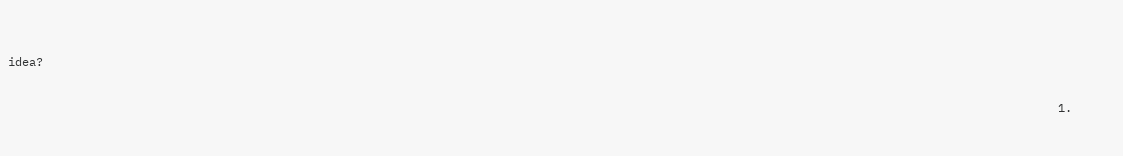idea?


                                                                                                                                                      1.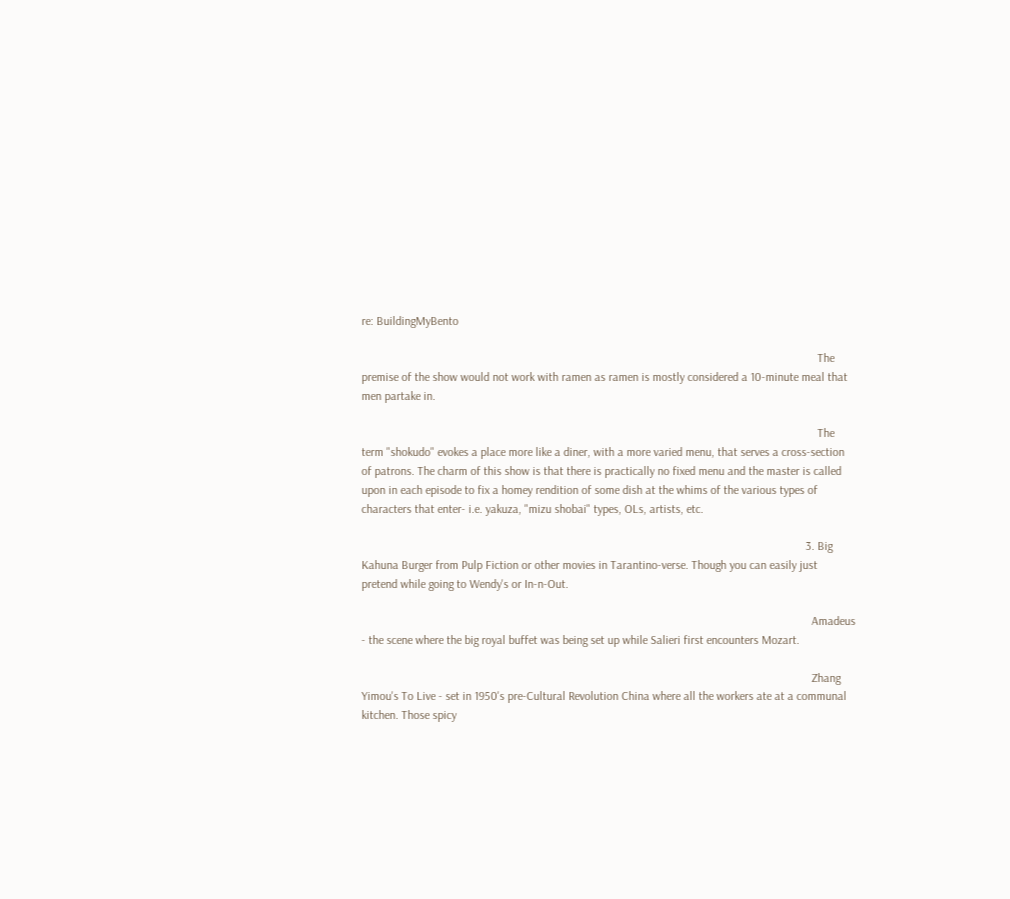re: BuildingMyBento

                                                                                                                                                        The premise of the show would not work with ramen as ramen is mostly considered a 10-minute meal that men partake in.

                                                                                                                                                        The term "shokudo" evokes a place more like a diner, with a more varied menu, that serves a cross-section of patrons. The charm of this show is that there is practically no fixed menu and the master is called upon in each episode to fix a homey rendition of some dish at the whims of the various types of characters that enter- i.e. yakuza, "mizu shobai" types, OLs, artists, etc.

                                                                                                                                                    3. Big Kahuna Burger from Pulp Fiction or other movies in Tarantino-verse. Though you can easily just pretend while going to Wendy's or In-n-Out.

                                                                                                                                                      Amadeus - the scene where the big royal buffet was being set up while Salieri first encounters Mozart.

                                                                                                                                                      Zhang Yimou's To Live - set in 1950's pre-Cultural Revolution China where all the workers ate at a communal kitchen. Those spicy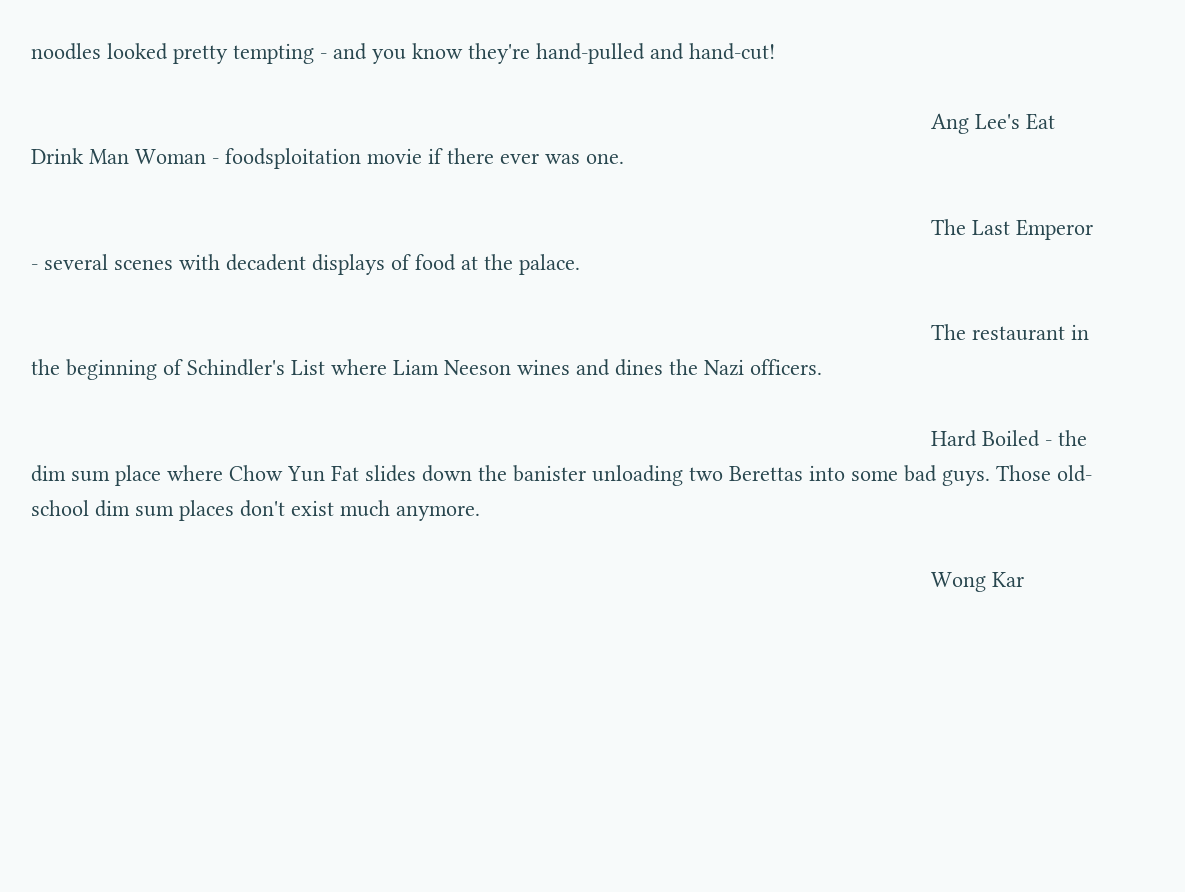noodles looked pretty tempting - and you know they're hand-pulled and hand-cut!

                                                                                                                                                      Ang Lee's Eat Drink Man Woman - foodsploitation movie if there ever was one.

                                                                                                                                                      The Last Emperor - several scenes with decadent displays of food at the palace.

                                                                                                                                                      The restaurant in the beginning of Schindler's List where Liam Neeson wines and dines the Nazi officers.

                                                                                                                                                      Hard Boiled - the dim sum place where Chow Yun Fat slides down the banister unloading two Berettas into some bad guys. Those old-school dim sum places don't exist much anymore.

                                                                                                                                                      Wong Kar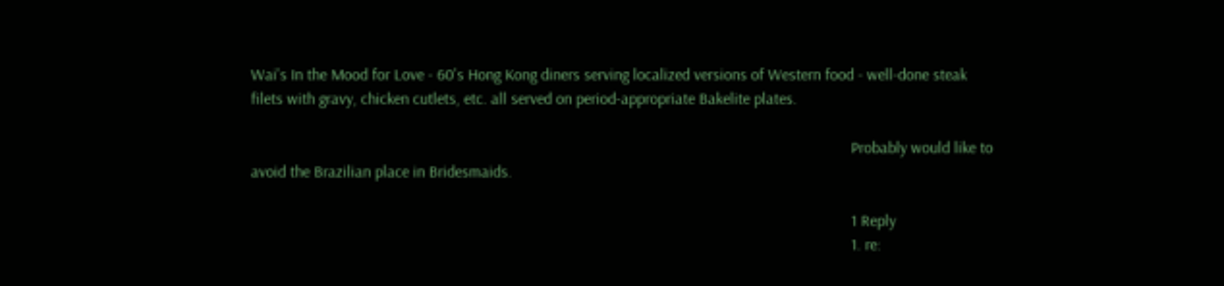Wai's In the Mood for Love - 60's Hong Kong diners serving localized versions of Western food - well-done steak filets with gravy, chicken cutlets, etc. all served on period-appropriate Bakelite plates.

                                                                                                                                                      Probably would like to avoid the Brazilian place in Bridesmaids.

                                                                                                                                                      1 Reply
                                                                                                                                                      1. re: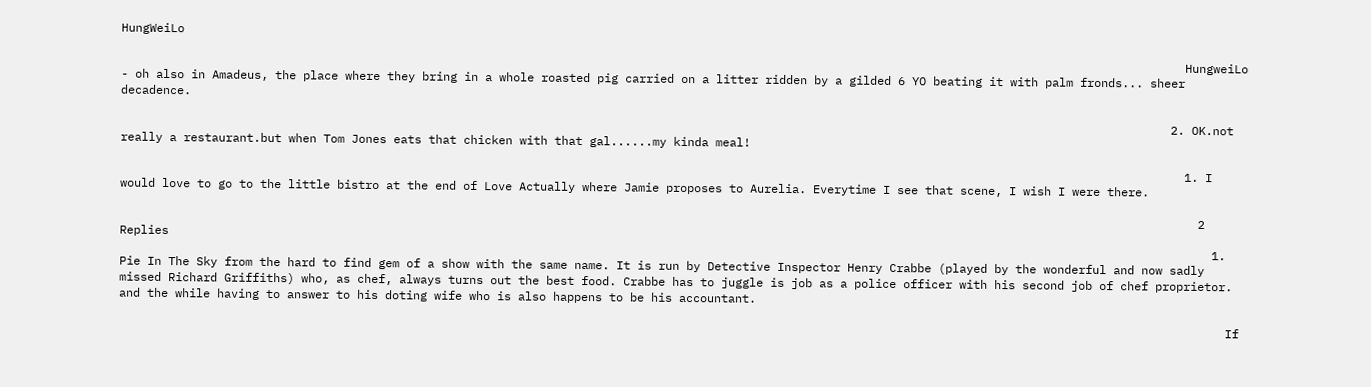HungWeiLo

                                                                                                                                                        HungweiLo - oh also in Amadeus, the place where they bring in a whole roasted pig carried on a litter ridden by a gilded 6 YO beating it with palm fronds... sheer decadence.

                                                                                                                                                      2. OK.not really a restaurant.but when Tom Jones eats that chicken with that gal......my kinda meal!

                                                                                                                                                        1. I would love to go to the little bistro at the end of Love Actually where Jamie proposes to Aurelia. Everytime I see that scene, I wish I were there.

                                                                                                                                                          2 Replies
                                                                                                                                                            1. Pie In The Sky from the hard to find gem of a show with the same name. It is run by Detective Inspector Henry Crabbe (played by the wonderful and now sadly missed Richard Griffiths) who, as chef, always turns out the best food. Crabbe has to juggle is job as a police officer with his second job of chef proprietor. and the while having to answer to his doting wife who is also happens to be his accountant.

                                                                                                                                                              If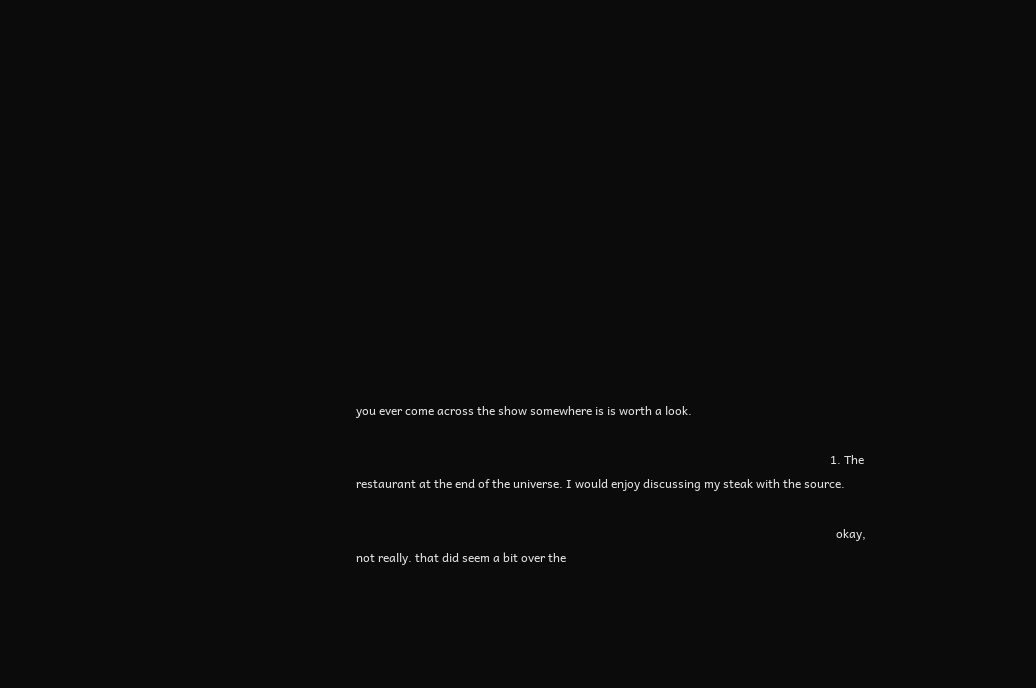you ever come across the show somewhere is is worth a look.

                                                                                                                                                              1. The restaurant at the end of the universe. I would enjoy discussing my steak with the source.

                                                                                                                                                                okay, not really. that did seem a bit over the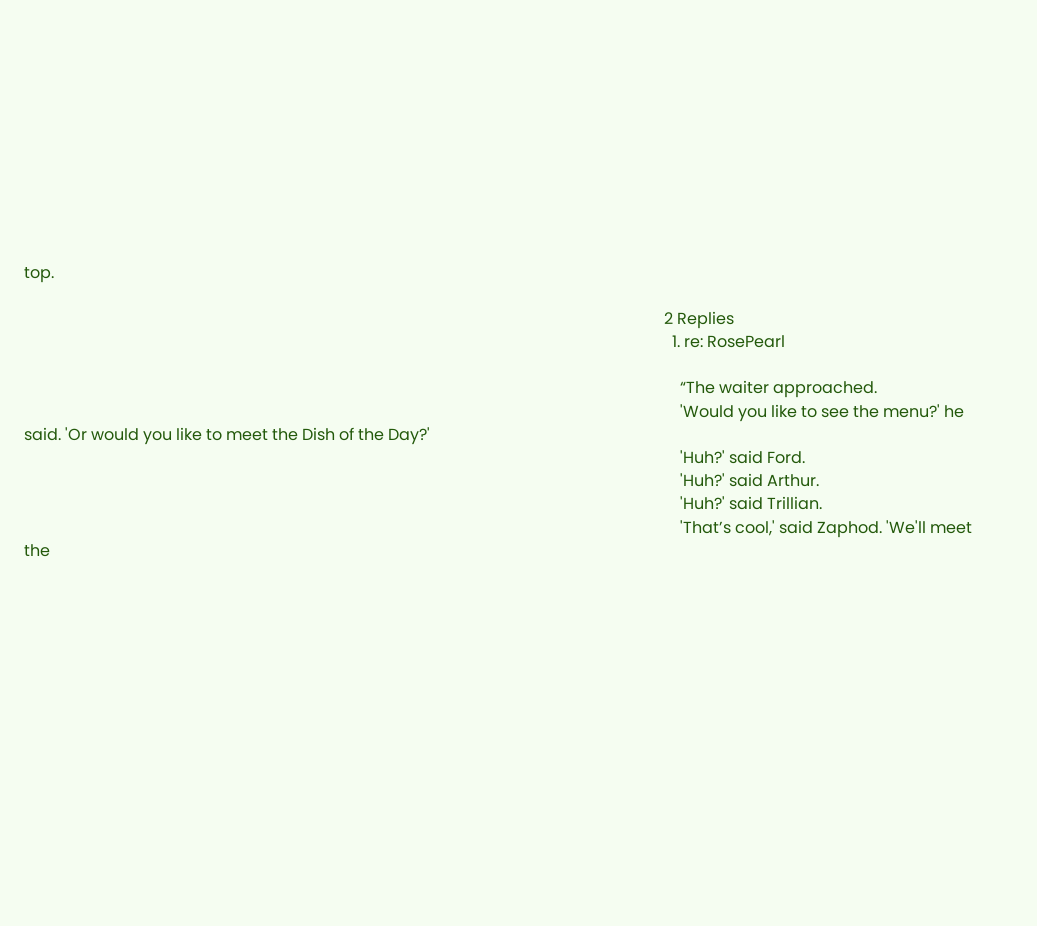top.

                                                                                                                                                                2 Replies
                                                                                                                                                                  1. re: RosePearl

                                                                                                                                                                    “The waiter approached.
                                                                                                                                                                    'Would you like to see the menu?' he said. 'Or would you like to meet the Dish of the Day?'
                                                                                                                                                                    'Huh?' said Ford.
                                                                                                                                                                    'Huh?' said Arthur.
                                                                                                                                                                    'Huh?' said Trillian.
                                                                                                                                                                    'That’s cool,' said Zaphod. 'We'll meet the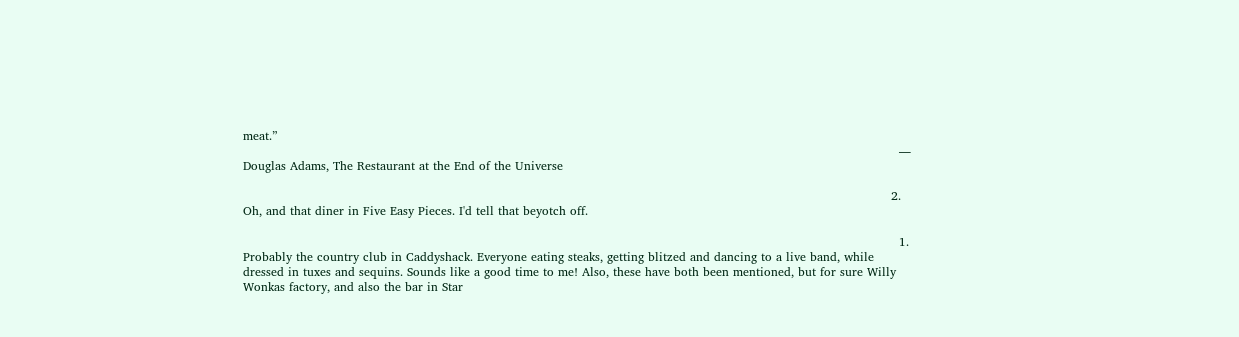meat.”
                                                                                                                                                                    ― Douglas Adams, The Restaurant at the End of the Universe

                                                                                                                                                                  2. Oh, and that diner in Five Easy Pieces. I'd tell that beyotch off.

                                                                                                                                                                    1. Probably the country club in Caddyshack. Everyone eating steaks, getting blitzed and dancing to a live band, while dressed in tuxes and sequins. Sounds like a good time to me! Also, these have both been mentioned, but for sure Willy Wonkas factory, and also the bar in Star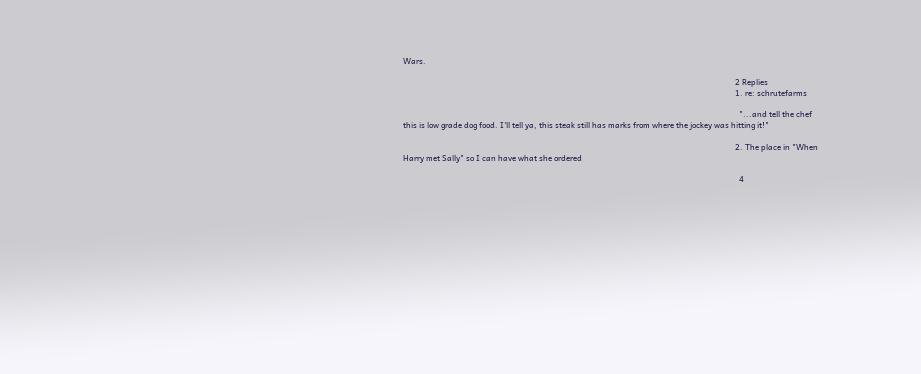Wars.

                                                                                                                                                                      2 Replies
                                                                                                                                                                      1. re: schrutefarms

                                                                                                                                                                        "...and tell the chef this is low grade dog food. I'll tell ya, this steak still has marks from where the jockey was hitting it!"

                                                                                                                                                                      2. The place in "When Harry met Sally" so I can have what she ordered

                                                                                                                                                                        4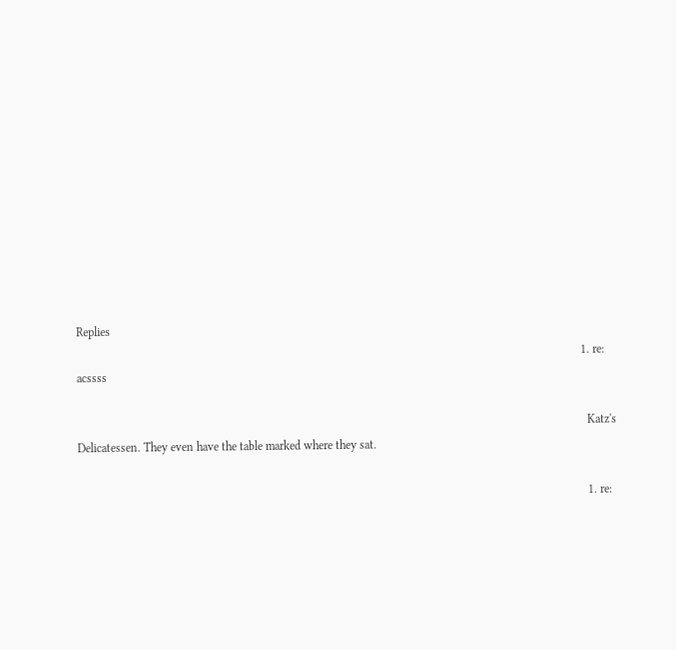Replies
                                                                                                                                                                        1. re: acssss

                                                                                                                                                                          Katz's Delicatessen. They even have the table marked where they sat.

                                                                                                                                                                          1. re: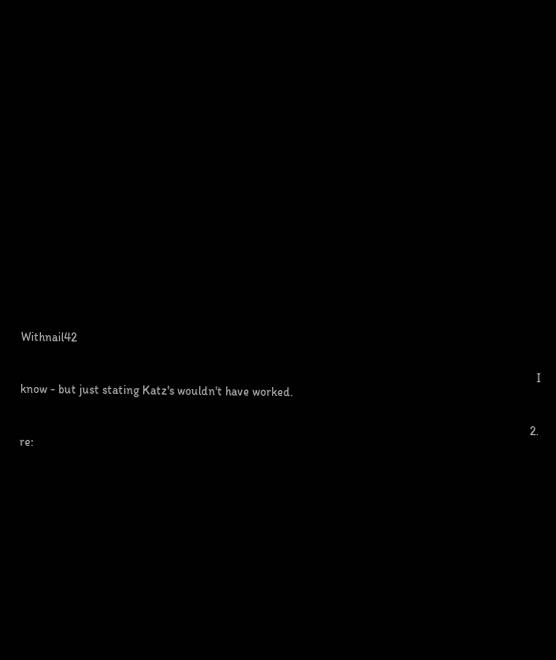Withnail42

                                                                                                                                                                            I know - but just stating Katz's wouldn't have worked.

                                                                                                                                                                          2. re: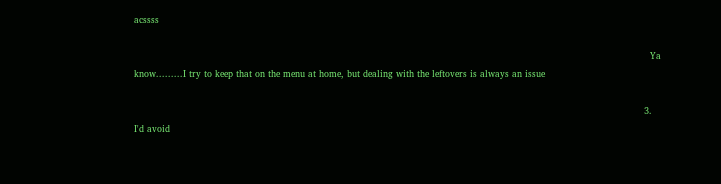acssss

                                                                                                                                                                            Ya know.........I try to keep that on the menu at home, but dealing with the leftovers is always an issue

                                                                                                                                                                          3. I'd avoid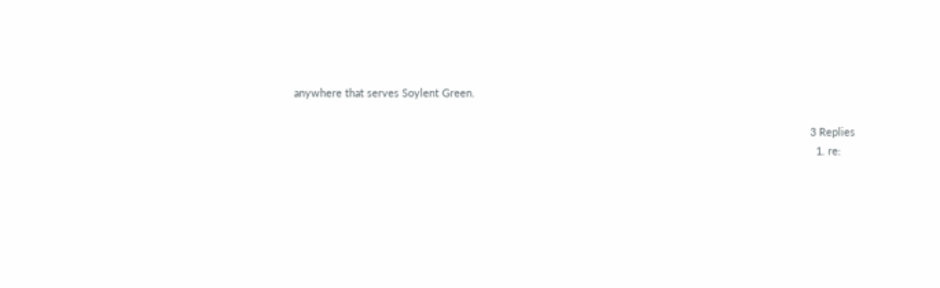anywhere that serves Soylent Green.

                                                                                                                                                                            3 Replies
                                                                                                                                                                              1. re: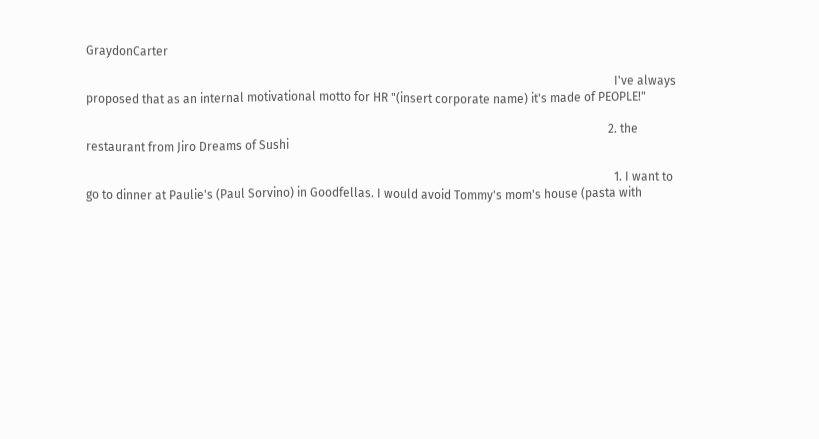GraydonCarter

                                                                                                                                                                                I've always proposed that as an internal motivational motto for HR "(insert corporate name) it's made of PEOPLE!"

                                                                                                                                                                              2. the restaurant from Jiro Dreams of Sushi

                                                                                                                                                                                1. I want to go to dinner at Paulie's (Paul Sorvino) in Goodfellas. I would avoid Tommy's mom's house (pasta with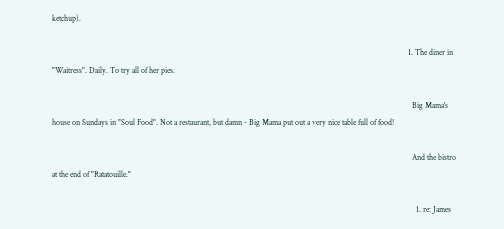ketchup).

                                                                                                                                                                                  1. The diner in "Waitress". Daily. To try all of her pies.

                                                                                                                                                                                    Big Mama's house on Sundays in "Soul Food". Not a restaurant, but damn - Big Mama put out a very nice table full of food!

                                                                                                                                                                                    And the bistro at the end of "Ratatouille."

                                                                                                                                                                                      1. re: James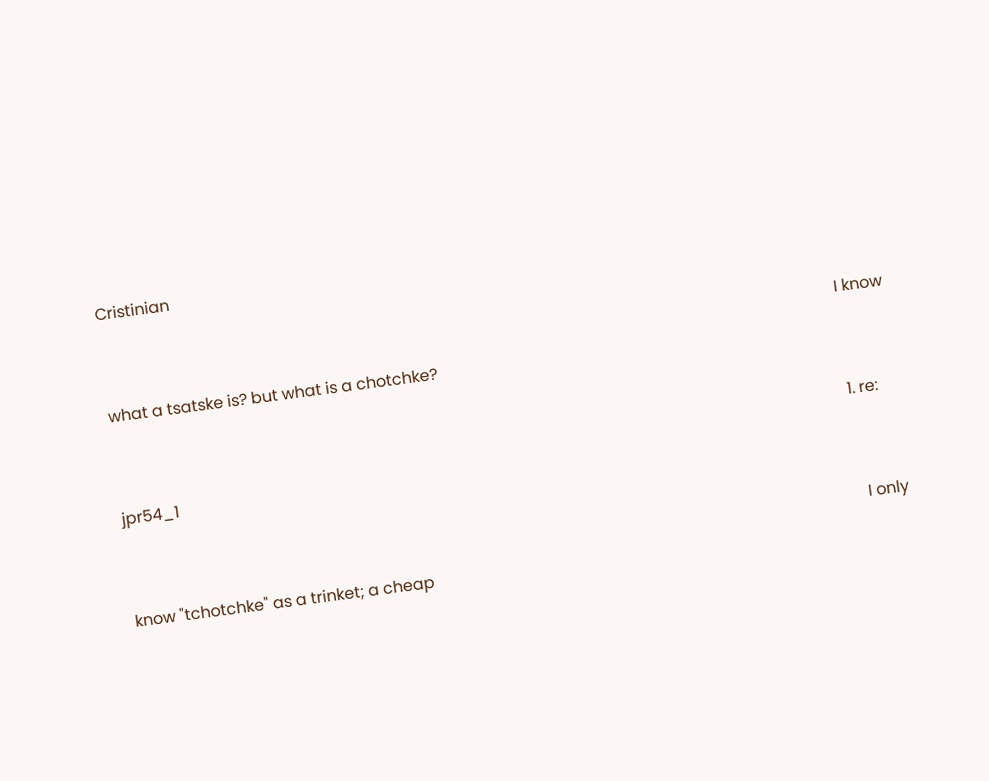Cristinian

                                                                                                                                                                                        I know what a tsatske is? but what is a chotchke?

                                                                                                                                                                                        1. re: jpr54_1

                                                                                                                                                                                          I only know "tchotchke" as a trinket; a cheap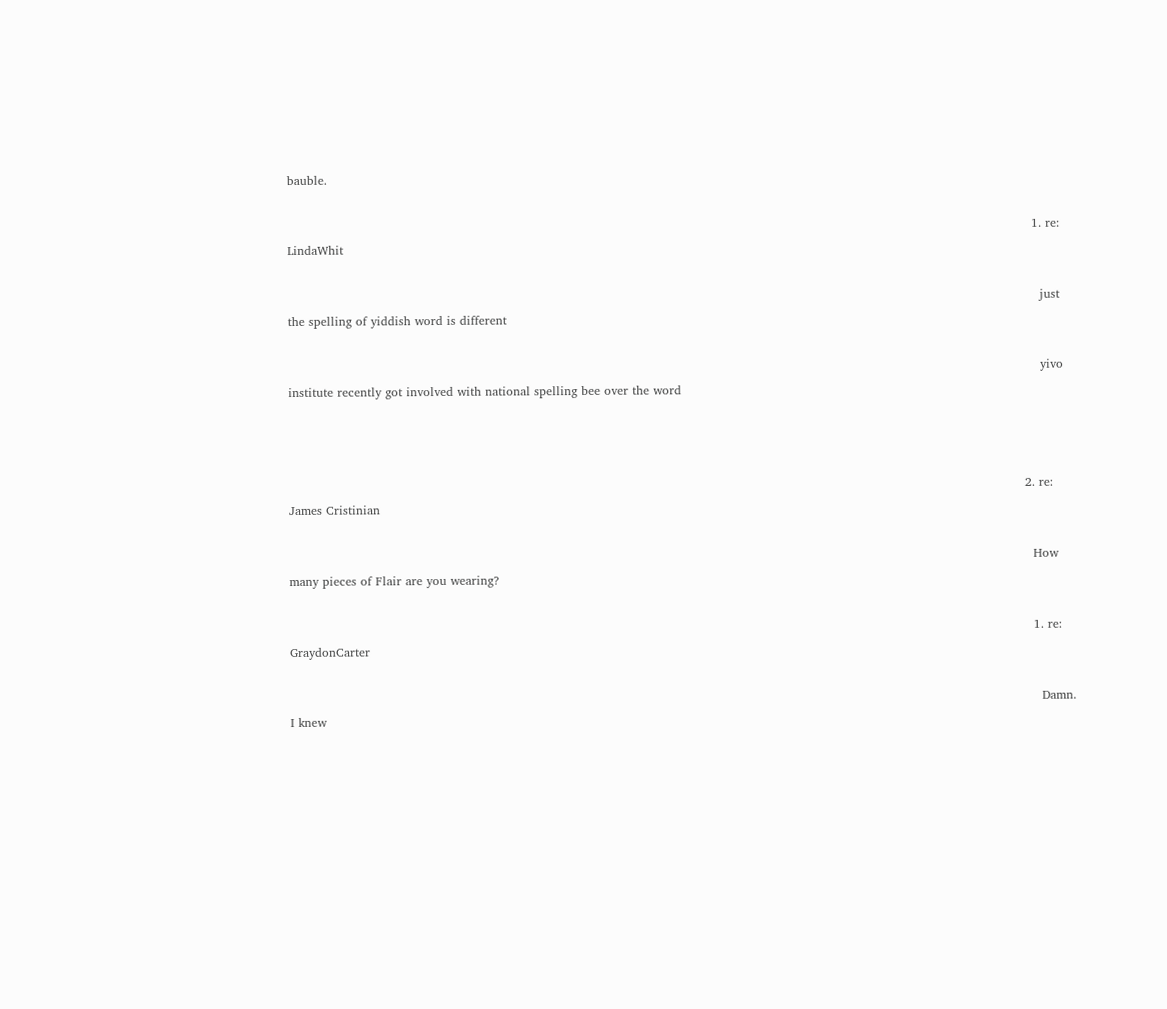bauble.

                                                                                                                                                                                          1. re: LindaWhit

                                                                                                                                                                                            just the spelling of yiddish word is different

                                                                                                                                                                                            yivo institute recently got involved with national spelling bee over the word



                                                                                                                                                                                        2. re: James Cristinian

                                                                                                                                                                                          How many pieces of Flair are you wearing?

                                                                                                                                                                                          1. re: GraydonCarter

                                                                                                                                                                                            Damn. I knew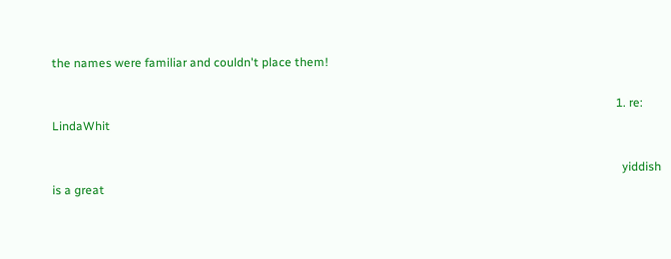the names were familiar and couldn't place them!

                                                                                                                                                                                            1. re: LindaWhit

                                                                                                                                                                                              yiddish is a great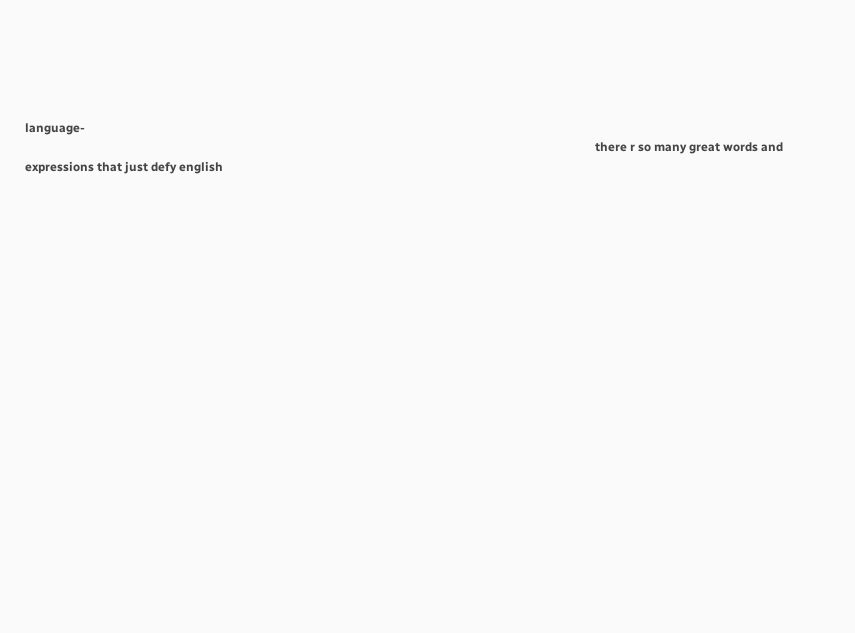language-
                                                                                                                                                                                              there r so many great words and expressions that just defy english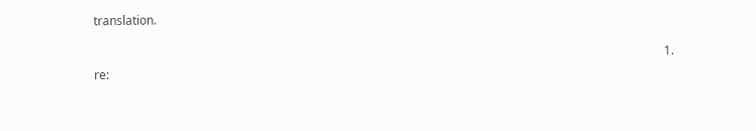translation.

                                                                                                                                                                                              1. re: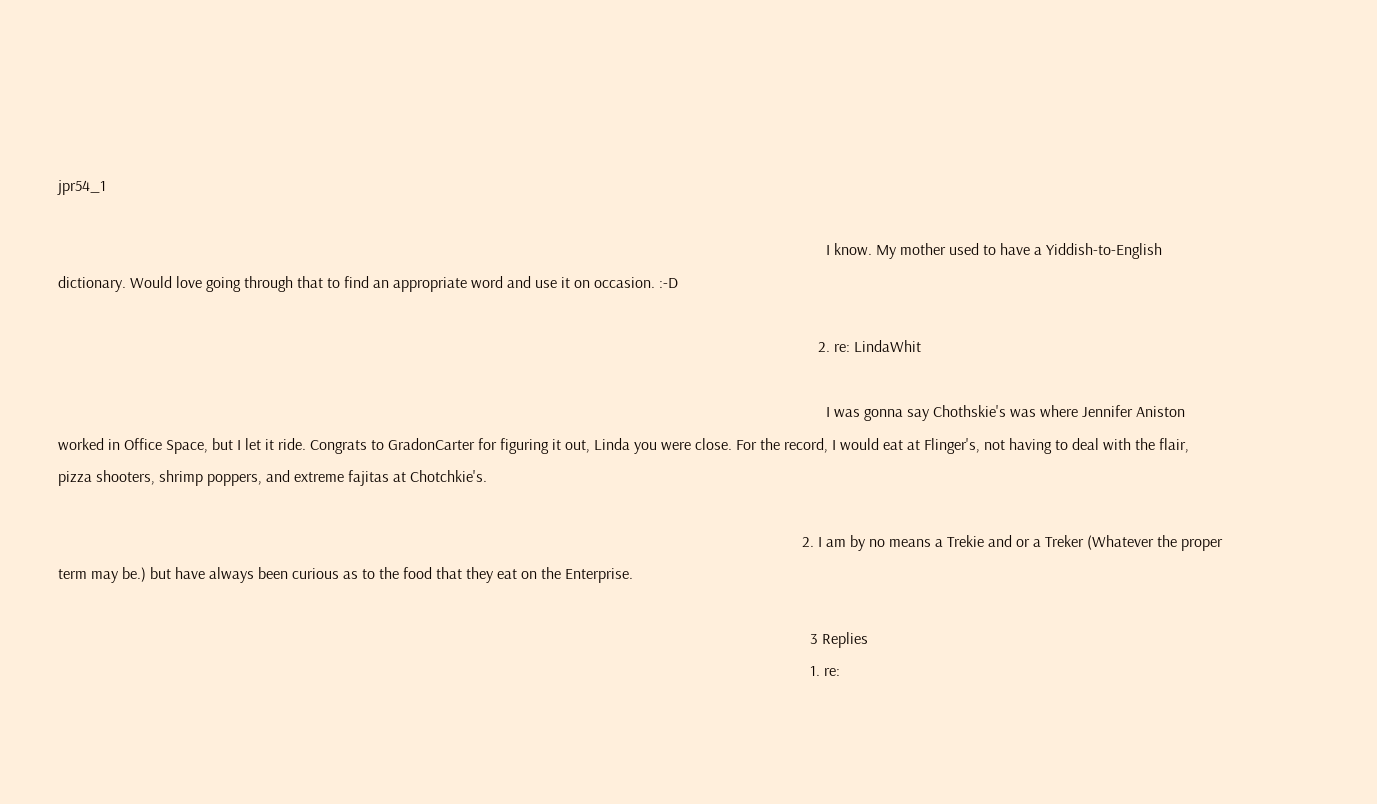jpr54_1

                                                                                                                                                                                                I know. My mother used to have a Yiddish-to-English dictionary. Would love going through that to find an appropriate word and use it on occasion. :-D

                                                                                                                                                                                              2. re: LindaWhit

                                                                                                                                                                                                I was gonna say Chothskie's was where Jennifer Aniston worked in Office Space, but I let it ride. Congrats to GradonCarter for figuring it out, Linda you were close. For the record, I would eat at Flinger's, not having to deal with the flair, pizza shooters, shrimp poppers, and extreme fajitas at Chotchkie's.

                                                                                                                                                                                          2. I am by no means a Trekie and or a Treker (Whatever the proper term may be.) but have always been curious as to the food that they eat on the Enterprise.

                                                                                                                                                                                            3 Replies
                                                                                                                                                                                            1. re: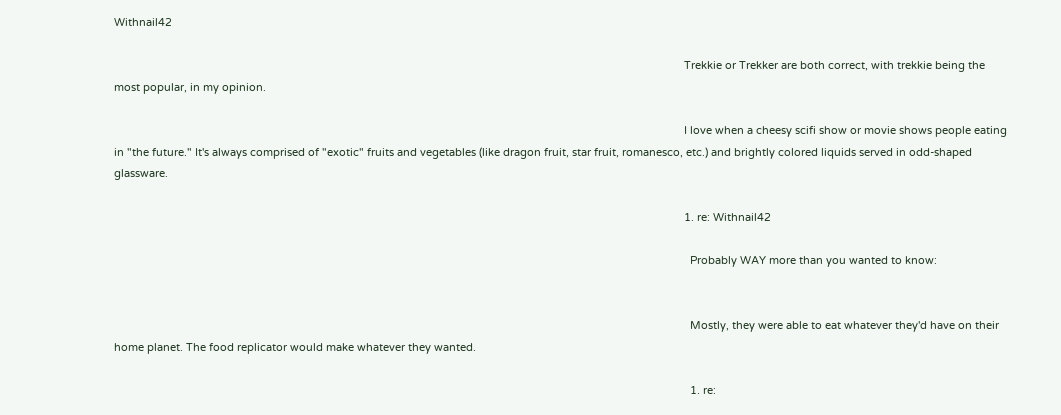Withnail42

                                                                                                                                                                                              Trekkie or Trekker are both correct, with trekkie being the most popular, in my opinion.

                                                                                                                                                                                              I love when a cheesy scifi show or movie shows people eating in "the future." It's always comprised of "exotic" fruits and vegetables (like dragon fruit, star fruit, romanesco, etc.) and brightly colored liquids served in odd-shaped glassware.

                                                                                                                                                                                              1. re: Withnail42

                                                                                                                                                                                                Probably WAY more than you wanted to know:


                                                                                                                                                                                                Mostly, they were able to eat whatever they'd have on their home planet. The food replicator would make whatever they wanted.

                                                                                                                                                                                                1. re: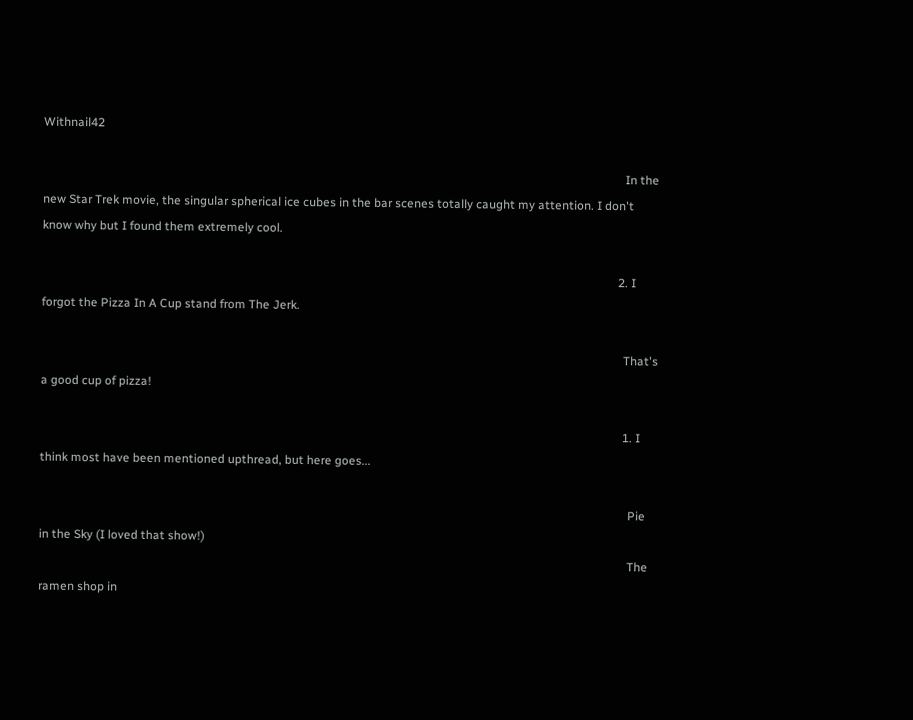Withnail42

                                                                                                                                                                                                  In the new Star Trek movie, the singular spherical ice cubes in the bar scenes totally caught my attention. I don't know why but I found them extremely cool.

                                                                                                                                                                                                2. I forgot the Pizza In A Cup stand from The Jerk.

                                                                                                                                                                                                  That's a good cup of pizza!

                                                                                                                                                                                                  1. I think most have been mentioned upthread, but here goes...

                                                                                                                                                                                                    Pie in the Sky (I loved that show!)
                                                                                                                                                                                                    The ramen shop in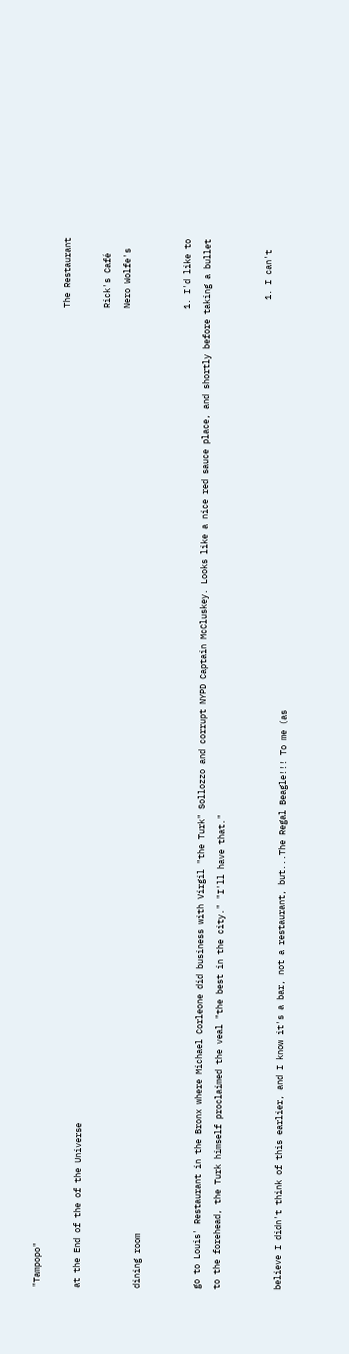"Tampopo"
                                                                                                                                                                                                    The Restaurant at the End of the of the Universe
                                                                                                                                                                                                    Rick's Café
                                                                                                                                                                                                    Nero Wolfe's dining room

                                                                                                                                                                                                    1. I'd like to go to Louis' Restaurant in the Bronx where Michael Corleone did business with Virgil "the Turk" Sollozzo and corrupt NYPD Captain McCluskey. Looks like a nice red sauce place, and shortly before taking a bullet to the forehead, the Turk himself proclaimed the veal "the best in the city." "I'll have that."

                                                                                                                                                                                                      1. I can't believe I didn't think of this earlier, and I know it's a bar, not a restaurant, but...The Regal Beagle!!! To me (as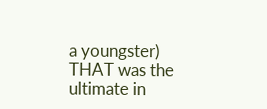a youngster) THAT was the ultimate in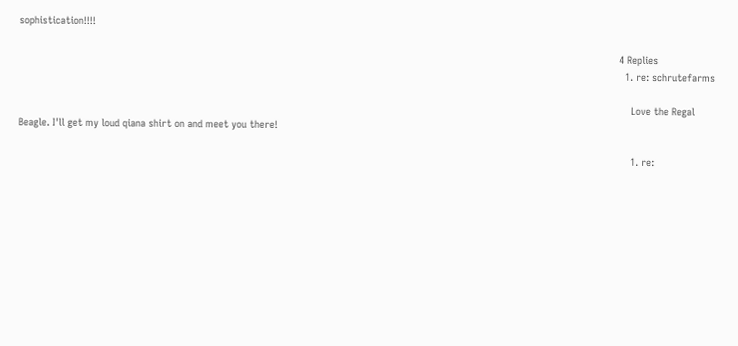sophistication!!!!

                                                                                                                                                                                                        4 Replies
                                                                                                                                                                                                          1. re: schrutefarms

                                                                                                                                                                                                            Love the Regal Beagle. I'll get my loud qiana shirt on and meet you there!

                                                                                                                                                                                                            1. re: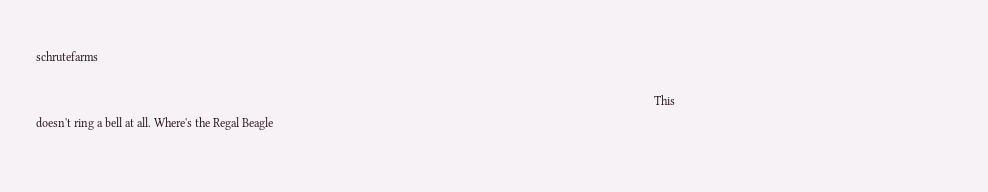schrutefarms

                                                                                                                                                                                                              This doesn't ring a bell at all. Where's the Regal Beagle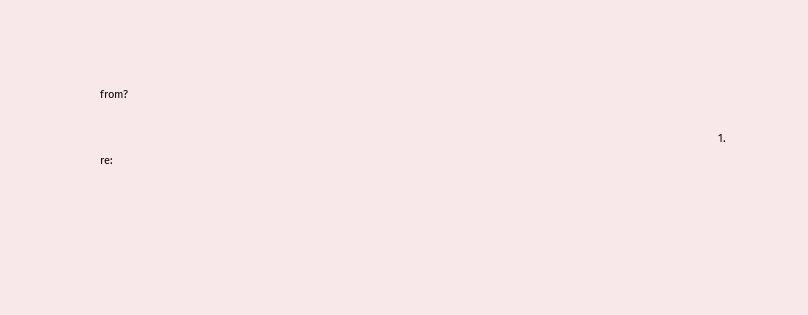from?

                                                                                                                                                                                                              1. re: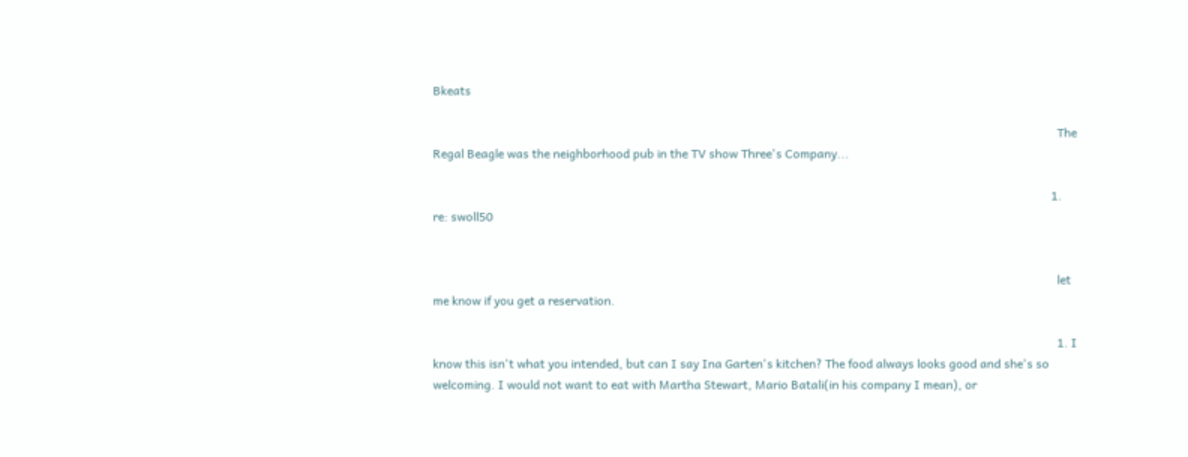Bkeats

                                                                                                                                                                                                                The Regal Beagle was the neighborhood pub in the TV show Three's Company...

                                                                                                                                                                                                              1. re: swoll50


                                                                                                                                                                                                                let me know if you get a reservation.

                                                                                                                                                                                                                1. I know this isn't what you intended, but can I say Ina Garten's kitchen? The food always looks good and she's so welcoming. I would not want to eat with Martha Stewart, Mario Batali(in his company I mean), or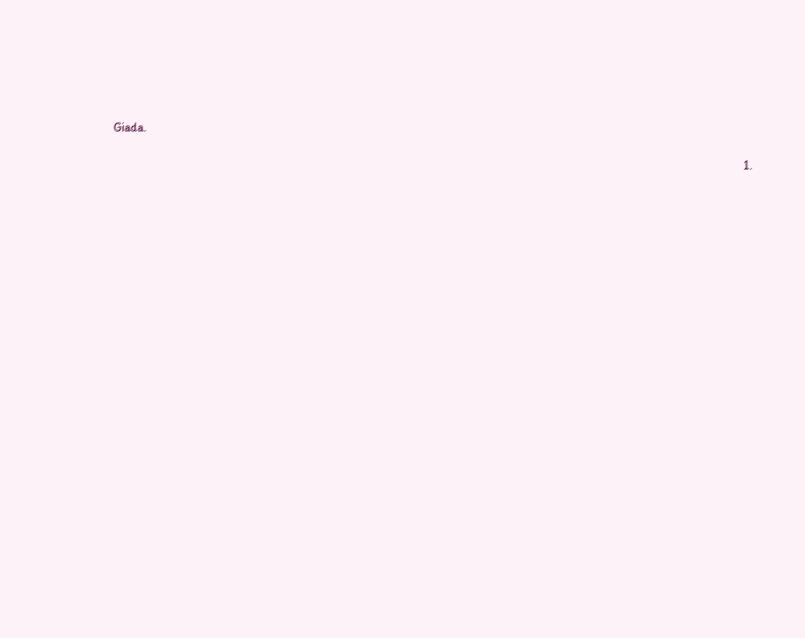Giada.

                                                                                                                                                                                                                  1.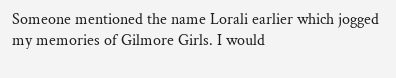Someone mentioned the name Lorali earlier which jogged my memories of Gilmore Girls. I would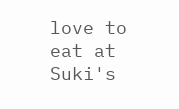love to eat at Suki's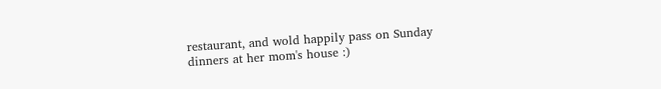restaurant, and wold happily pass on Sunday dinners at her mom's house :)